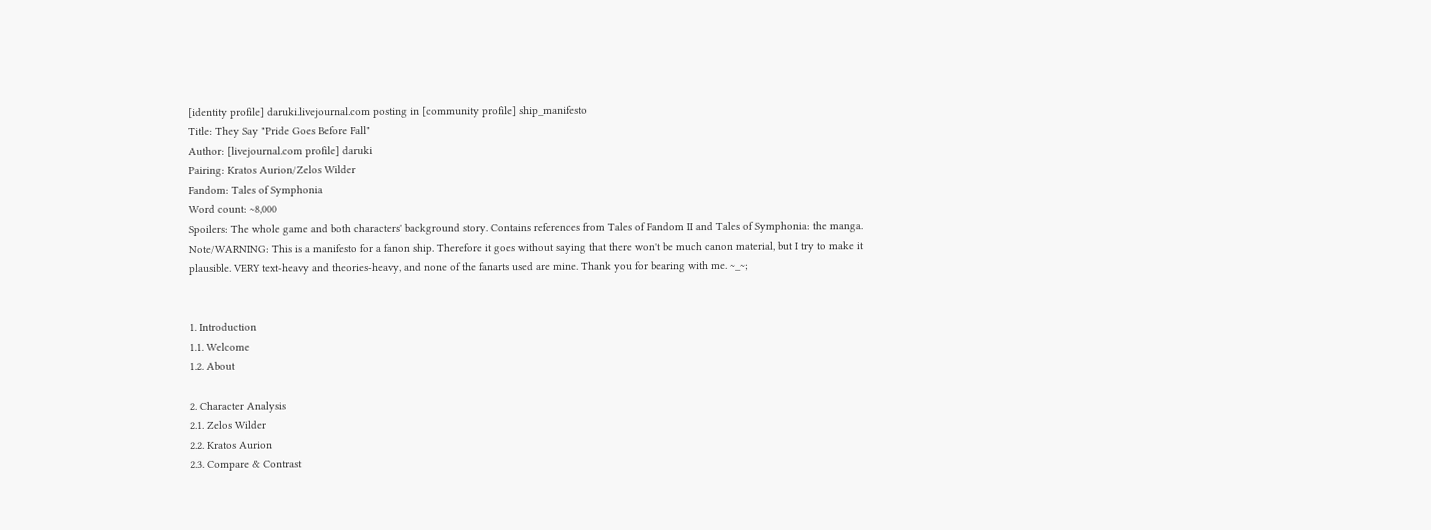[identity profile] daruki.livejournal.com posting in [community profile] ship_manifesto
Title: They Say "Pride Goes Before Fall"
Author: [livejournal.com profile] daruki
Pairing: Kratos Aurion/Zelos Wilder
Fandom: Tales of Symphonia
Word count: ~8,000
Spoilers: The whole game and both characters' background story. Contains references from Tales of Fandom II and Tales of Symphonia: the manga.
Note/WARNING: This is a manifesto for a fanon ship. Therefore it goes without saying that there won't be much canon material, but I try to make it plausible. VERY text-heavy and theories-heavy, and none of the fanarts used are mine. Thank you for bearing with me. ~_~;


1. Introduction
1.1. Welcome
1.2. About

2. Character Analysis
2.1. Zelos Wilder
2.2. Kratos Aurion
2.3. Compare & Contrast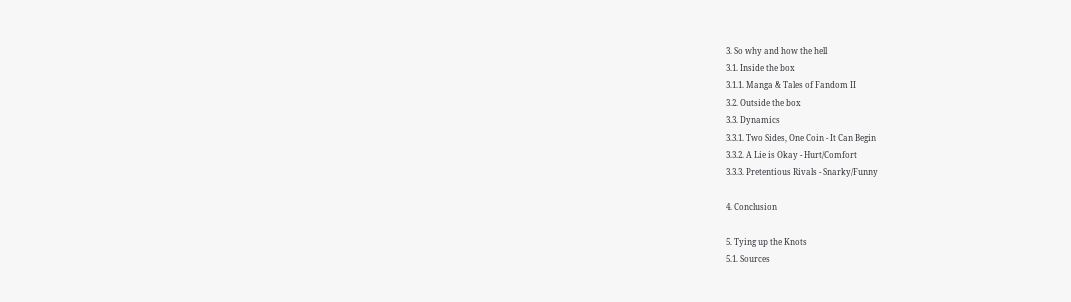3. So why and how the hell
3.1. Inside the box
3.1.1. Manga & Tales of Fandom II
3.2. Outside the box
3.3. Dynamics
3.3.1. Two Sides, One Coin - It Can Begin
3.3.2. A Lie is Okay - Hurt/Comfort
3.3.3. Pretentious Rivals - Snarky/Funny

4. Conclusion

5. Tying up the Knots
5.1. Sources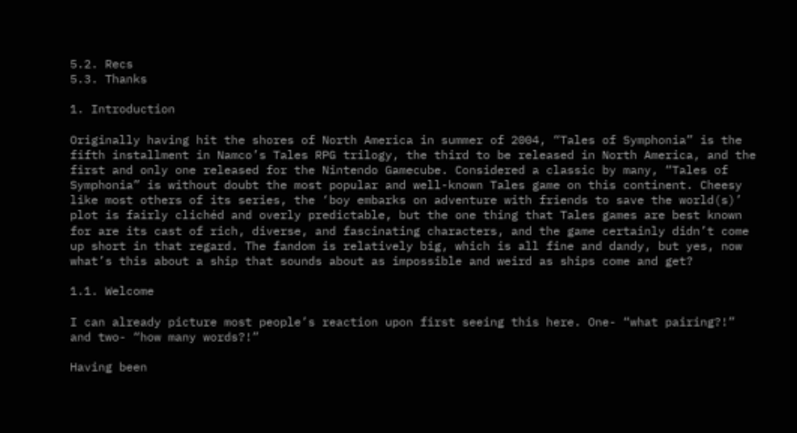5.2. Recs
5.3. Thanks

1. Introduction

Originally having hit the shores of North America in summer of 2004, “Tales of Symphonia” is the fifth installment in Namco’s Tales RPG trilogy, the third to be released in North America, and the first and only one released for the Nintendo Gamecube. Considered a classic by many, “Tales of Symphonia” is without doubt the most popular and well-known Tales game on this continent. Cheesy like most others of its series, the ‘boy embarks on adventure with friends to save the world(s)’ plot is fairly clichéd and overly predictable, but the one thing that Tales games are best known for are its cast of rich, diverse, and fascinating characters, and the game certainly didn’t come up short in that regard. The fandom is relatively big, which is all fine and dandy, but yes, now what’s this about a ship that sounds about as impossible and weird as ships come and get?

1.1. Welcome

I can already picture most people’s reaction upon first seeing this here. One- “what pairing?!” and two- “how many words?!”

Having been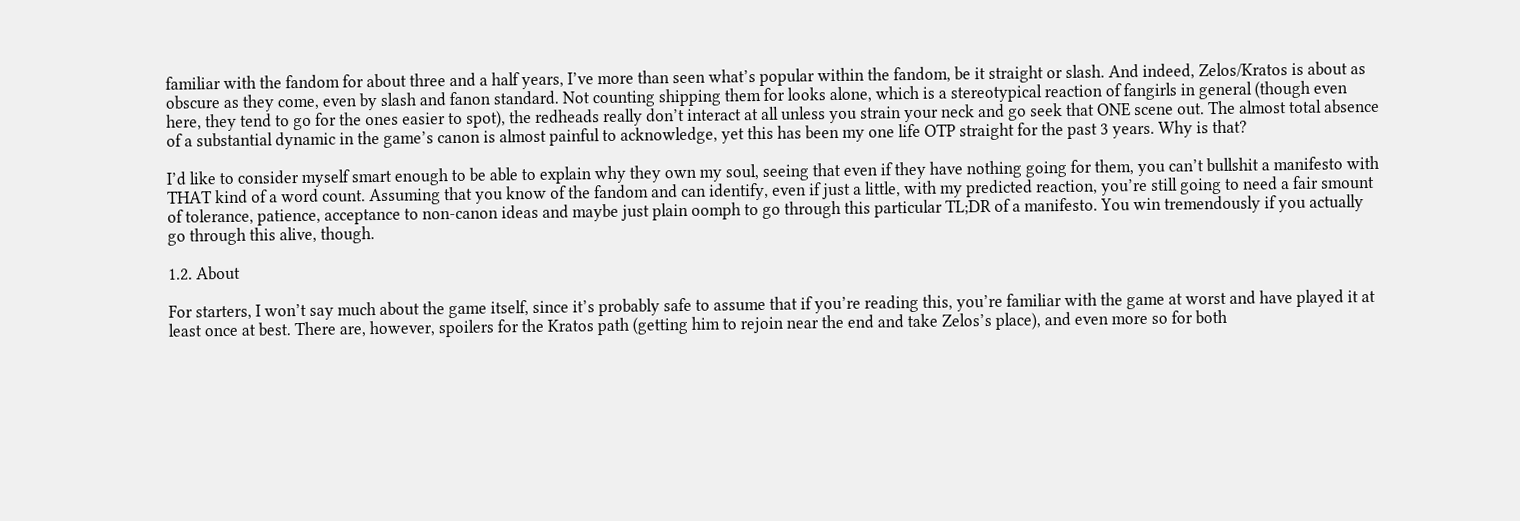familiar with the fandom for about three and a half years, I’ve more than seen what’s popular within the fandom, be it straight or slash. And indeed, Zelos/Kratos is about as obscure as they come, even by slash and fanon standard. Not counting shipping them for looks alone, which is a stereotypical reaction of fangirls in general (though even here, they tend to go for the ones easier to spot), the redheads really don’t interact at all unless you strain your neck and go seek that ONE scene out. The almost total absence of a substantial dynamic in the game’s canon is almost painful to acknowledge, yet this has been my one life OTP straight for the past 3 years. Why is that?

I’d like to consider myself smart enough to be able to explain why they own my soul, seeing that even if they have nothing going for them, you can’t bullshit a manifesto with THAT kind of a word count. Assuming that you know of the fandom and can identify, even if just a little, with my predicted reaction, you’re still going to need a fair smount of tolerance, patience, acceptance to non-canon ideas and maybe just plain oomph to go through this particular TL;DR of a manifesto. You win tremendously if you actually go through this alive, though.

1.2. About

For starters, I won’t say much about the game itself, since it’s probably safe to assume that if you’re reading this, you’re familiar with the game at worst and have played it at least once at best. There are, however, spoilers for the Kratos path (getting him to rejoin near the end and take Zelos’s place), and even more so for both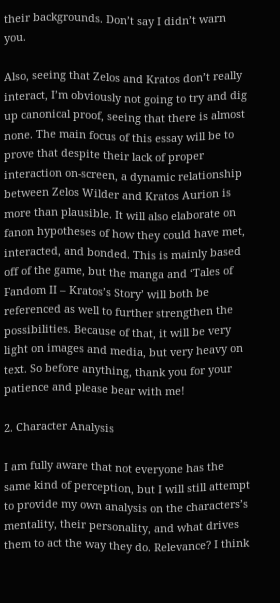their backgrounds. Don’t say I didn’t warn you.

Also, seeing that Zelos and Kratos don’t really interact, I’m obviously not going to try and dig up canonical proof, seeing that there is almost none. The main focus of this essay will be to prove that despite their lack of proper interaction on-screen, a dynamic relationship between Zelos Wilder and Kratos Aurion is more than plausible. It will also elaborate on fanon hypotheses of how they could have met, interacted, and bonded. This is mainly based off of the game, but the manga and ‘Tales of Fandom II – Kratos’s Story’ will both be referenced as well to further strengthen the possibilities. Because of that, it will be very light on images and media, but very heavy on text. So before anything, thank you for your patience and please bear with me!

2. Character Analysis

I am fully aware that not everyone has the same kind of perception, but I will still attempt to provide my own analysis on the characters’s mentality, their personality, and what drives them to act the way they do. Relevance? I think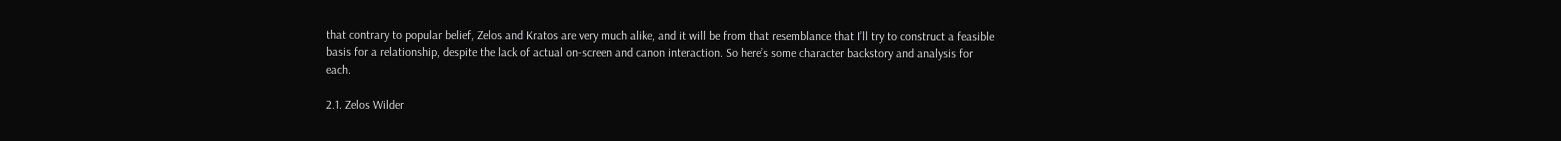that contrary to popular belief, Zelos and Kratos are very much alike, and it will be from that resemblance that I’ll try to construct a feasible basis for a relationship, despite the lack of actual on-screen and canon interaction. So here’s some character backstory and analysis for each.

2.1. Zelos Wilder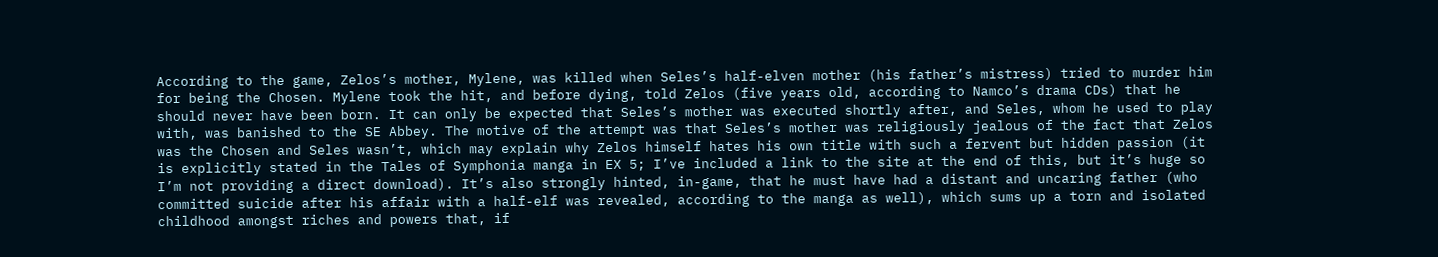According to the game, Zelos’s mother, Mylene, was killed when Seles’s half-elven mother (his father’s mistress) tried to murder him for being the Chosen. Mylene took the hit, and before dying, told Zelos (five years old, according to Namco’s drama CDs) that he should never have been born. It can only be expected that Seles’s mother was executed shortly after, and Seles, whom he used to play with, was banished to the SE Abbey. The motive of the attempt was that Seles’s mother was religiously jealous of the fact that Zelos was the Chosen and Seles wasn’t, which may explain why Zelos himself hates his own title with such a fervent but hidden passion (it is explicitly stated in the Tales of Symphonia manga in EX 5; I’ve included a link to the site at the end of this, but it’s huge so I’m not providing a direct download). It’s also strongly hinted, in-game, that he must have had a distant and uncaring father (who committed suicide after his affair with a half-elf was revealed, according to the manga as well), which sums up a torn and isolated childhood amongst riches and powers that, if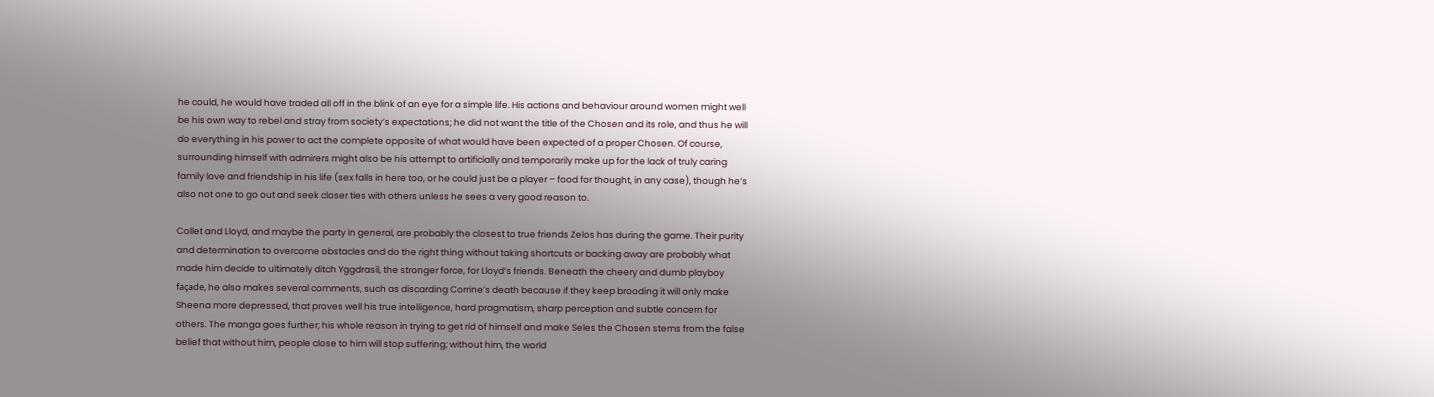he could, he would have traded all off in the blink of an eye for a simple life. His actions and behaviour around women might well be his own way to rebel and stray from society’s expectations; he did not want the title of the Chosen and its role, and thus he will do everything in his power to act the complete opposite of what would have been expected of a proper Chosen. Of course, surrounding himself with admirers might also be his attempt to artificially and temporarily make up for the lack of truly caring family love and friendship in his life (sex falls in here too, or he could just be a player – food for thought, in any case), though he’s also not one to go out and seek closer ties with others unless he sees a very good reason to.

Collet and Lloyd, and maybe the party in general, are probably the closest to true friends Zelos has during the game. Their purity and determination to overcome obstacles and do the right thing without taking shortcuts or backing away are probably what made him decide to ultimately ditch Yggdrasil, the stronger force, for Lloyd’s friends. Beneath the cheery and dumb playboy façade, he also makes several comments, such as discarding Corrine’s death because if they keep brooding it will only make Sheena more depressed, that proves well his true intelligence, hard pragmatism, sharp perception and subtle concern for others. The manga goes further; his whole reason in trying to get rid of himself and make Seles the Chosen stems from the false belief that without him, people close to him will stop suffering; without him, the world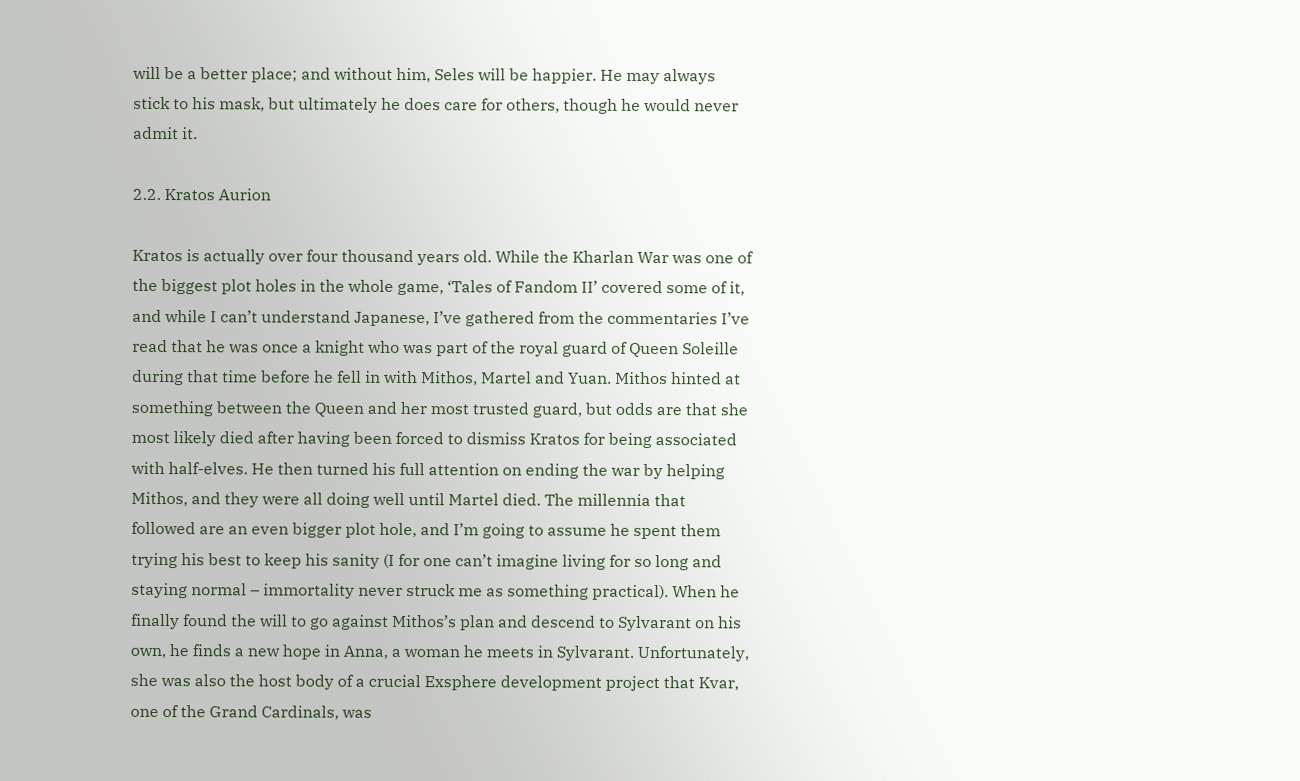will be a better place; and without him, Seles will be happier. He may always stick to his mask, but ultimately he does care for others, though he would never admit it.

2.2. Kratos Aurion

Kratos is actually over four thousand years old. While the Kharlan War was one of the biggest plot holes in the whole game, ‘Tales of Fandom II’ covered some of it, and while I can’t understand Japanese, I’ve gathered from the commentaries I’ve read that he was once a knight who was part of the royal guard of Queen Soleille during that time before he fell in with Mithos, Martel and Yuan. Mithos hinted at something between the Queen and her most trusted guard, but odds are that she most likely died after having been forced to dismiss Kratos for being associated with half-elves. He then turned his full attention on ending the war by helping Mithos, and they were all doing well until Martel died. The millennia that followed are an even bigger plot hole, and I’m going to assume he spent them trying his best to keep his sanity (I for one can’t imagine living for so long and staying normal – immortality never struck me as something practical). When he finally found the will to go against Mithos’s plan and descend to Sylvarant on his own, he finds a new hope in Anna, a woman he meets in Sylvarant. Unfortunately, she was also the host body of a crucial Exsphere development project that Kvar, one of the Grand Cardinals, was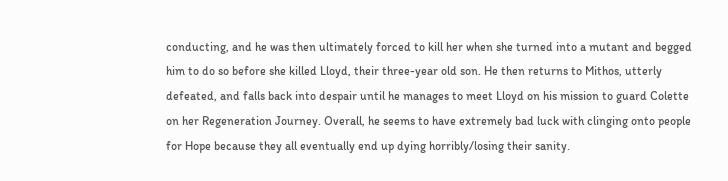conducting, and he was then ultimately forced to kill her when she turned into a mutant and begged him to do so before she killed Lloyd, their three-year old son. He then returns to Mithos, utterly defeated, and falls back into despair until he manages to meet Lloyd on his mission to guard Colette on her Regeneration Journey. Overall, he seems to have extremely bad luck with clinging onto people for Hope because they all eventually end up dying horribly/losing their sanity.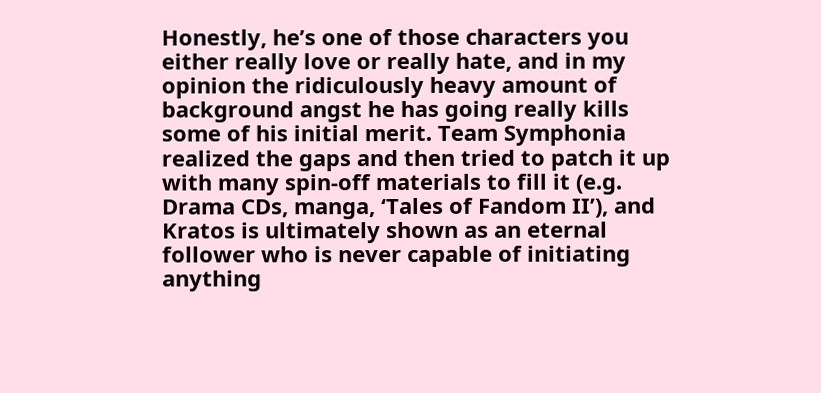Honestly, he’s one of those characters you either really love or really hate, and in my opinion the ridiculously heavy amount of background angst he has going really kills some of his initial merit. Team Symphonia realized the gaps and then tried to patch it up with many spin-off materials to fill it (e.g. Drama CDs, manga, ‘Tales of Fandom II’), and Kratos is ultimately shown as an eternal follower who is never capable of initiating anything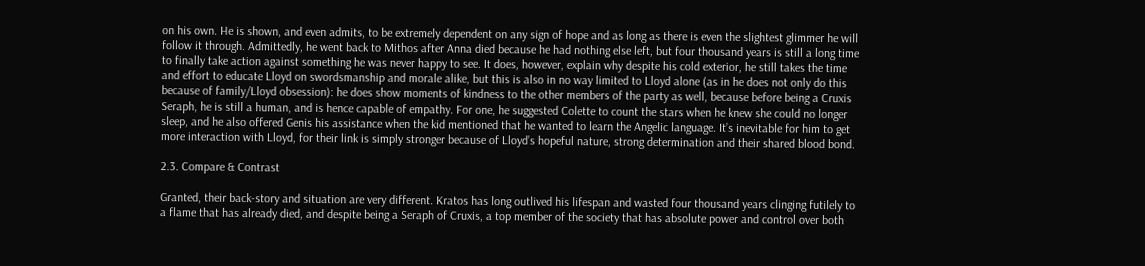on his own. He is shown, and even admits, to be extremely dependent on any sign of hope and as long as there is even the slightest glimmer he will follow it through. Admittedly, he went back to Mithos after Anna died because he had nothing else left, but four thousand years is still a long time to finally take action against something he was never happy to see. It does, however, explain why despite his cold exterior, he still takes the time and effort to educate Lloyd on swordsmanship and morale alike, but this is also in no way limited to Lloyd alone (as in he does not only do this because of family/Lloyd obsession): he does show moments of kindness to the other members of the party as well, because before being a Cruxis Seraph, he is still a human, and is hence capable of empathy. For one, he suggested Colette to count the stars when he knew she could no longer sleep, and he also offered Genis his assistance when the kid mentioned that he wanted to learn the Angelic language. It’s inevitable for him to get more interaction with Lloyd, for their link is simply stronger because of Lloyd’s hopeful nature, strong determination and their shared blood bond.

2.3. Compare & Contrast

Granted, their back-story and situation are very different. Kratos has long outlived his lifespan and wasted four thousand years clinging futilely to a flame that has already died, and despite being a Seraph of Cruxis, a top member of the society that has absolute power and control over both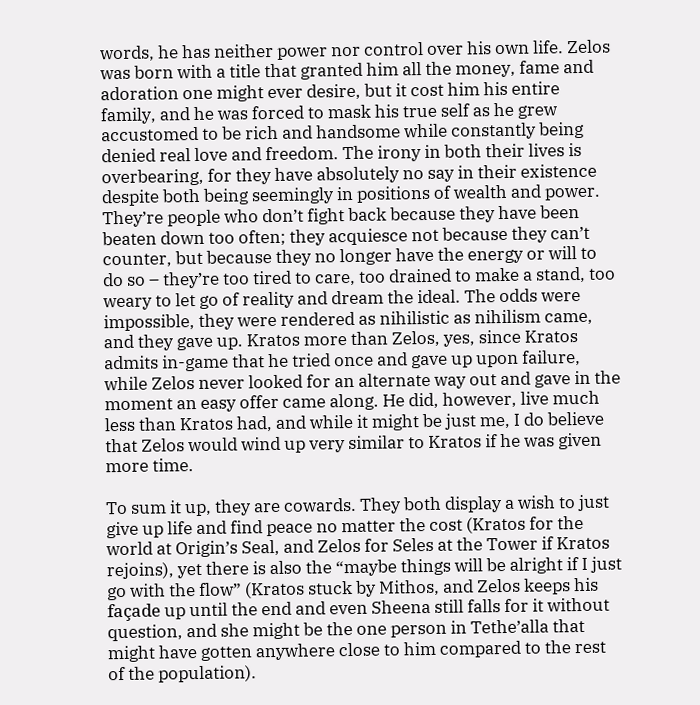words, he has neither power nor control over his own life. Zelos was born with a title that granted him all the money, fame and adoration one might ever desire, but it cost him his entire family, and he was forced to mask his true self as he grew accustomed to be rich and handsome while constantly being denied real love and freedom. The irony in both their lives is overbearing, for they have absolutely no say in their existence despite both being seemingly in positions of wealth and power. They’re people who don’t fight back because they have been beaten down too often; they acquiesce not because they can’t counter, but because they no longer have the energy or will to do so – they’re too tired to care, too drained to make a stand, too weary to let go of reality and dream the ideal. The odds were impossible, they were rendered as nihilistic as nihilism came, and they gave up. Kratos more than Zelos, yes, since Kratos admits in-game that he tried once and gave up upon failure, while Zelos never looked for an alternate way out and gave in the moment an easy offer came along. He did, however, live much less than Kratos had, and while it might be just me, I do believe that Zelos would wind up very similar to Kratos if he was given more time.

To sum it up, they are cowards. They both display a wish to just give up life and find peace no matter the cost (Kratos for the world at Origin’s Seal, and Zelos for Seles at the Tower if Kratos rejoins), yet there is also the “maybe things will be alright if I just go with the flow” (Kratos stuck by Mithos, and Zelos keeps his façade up until the end and even Sheena still falls for it without question, and she might be the one person in Tethe’alla that might have gotten anywhere close to him compared to the rest of the population).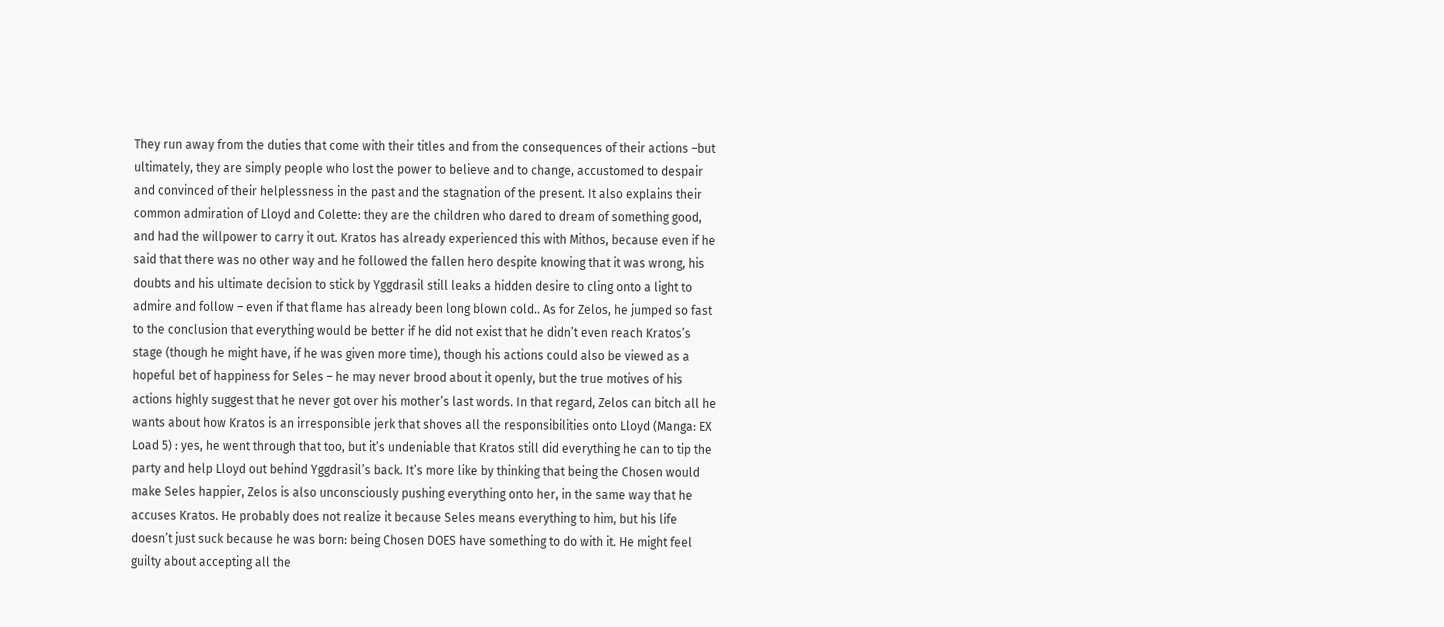They run away from the duties that come with their titles and from the consequences of their actions –but ultimately, they are simply people who lost the power to believe and to change, accustomed to despair and convinced of their helplessness in the past and the stagnation of the present. It also explains their common admiration of Lloyd and Colette: they are the children who dared to dream of something good, and had the willpower to carry it out. Kratos has already experienced this with Mithos, because even if he said that there was no other way and he followed the fallen hero despite knowing that it was wrong, his doubts and his ultimate decision to stick by Yggdrasil still leaks a hidden desire to cling onto a light to admire and follow – even if that flame has already been long blown cold.. As for Zelos, he jumped so fast to the conclusion that everything would be better if he did not exist that he didn’t even reach Kratos’s stage (though he might have, if he was given more time), though his actions could also be viewed as a hopeful bet of happiness for Seles – he may never brood about it openly, but the true motives of his actions highly suggest that he never got over his mother’s last words. In that regard, Zelos can bitch all he wants about how Kratos is an irresponsible jerk that shoves all the responsibilities onto Lloyd (Manga: EX Load 5) : yes, he went through that too, but it’s undeniable that Kratos still did everything he can to tip the party and help Lloyd out behind Yggdrasil’s back. It’s more like by thinking that being the Chosen would make Seles happier, Zelos is also unconsciously pushing everything onto her, in the same way that he accuses Kratos. He probably does not realize it because Seles means everything to him, but his life doesn’t just suck because he was born: being Chosen DOES have something to do with it. He might feel guilty about accepting all the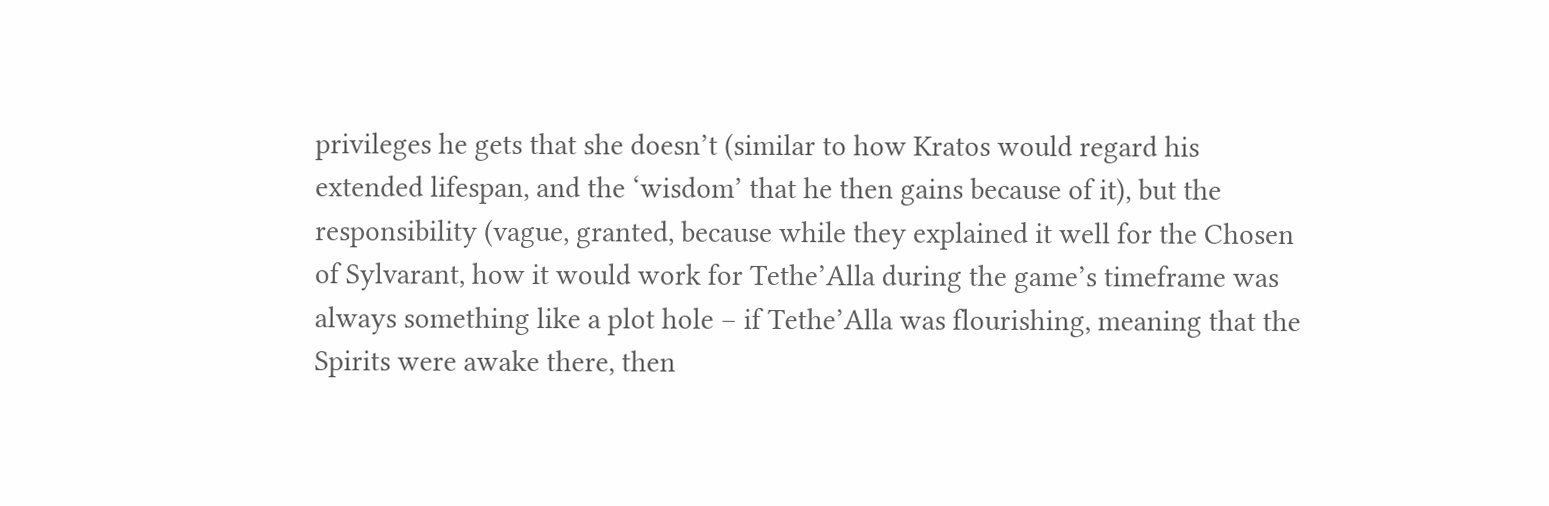privileges he gets that she doesn’t (similar to how Kratos would regard his extended lifespan, and the ‘wisdom’ that he then gains because of it), but the responsibility (vague, granted, because while they explained it well for the Chosen of Sylvarant, how it would work for Tethe’Alla during the game’s timeframe was always something like a plot hole – if Tethe’Alla was flourishing, meaning that the Spirits were awake there, then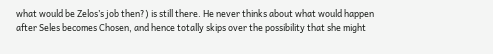what would be Zelos’s job then?) is still there. He never thinks about what would happen after Seles becomes Chosen, and hence totally skips over the possibility that she might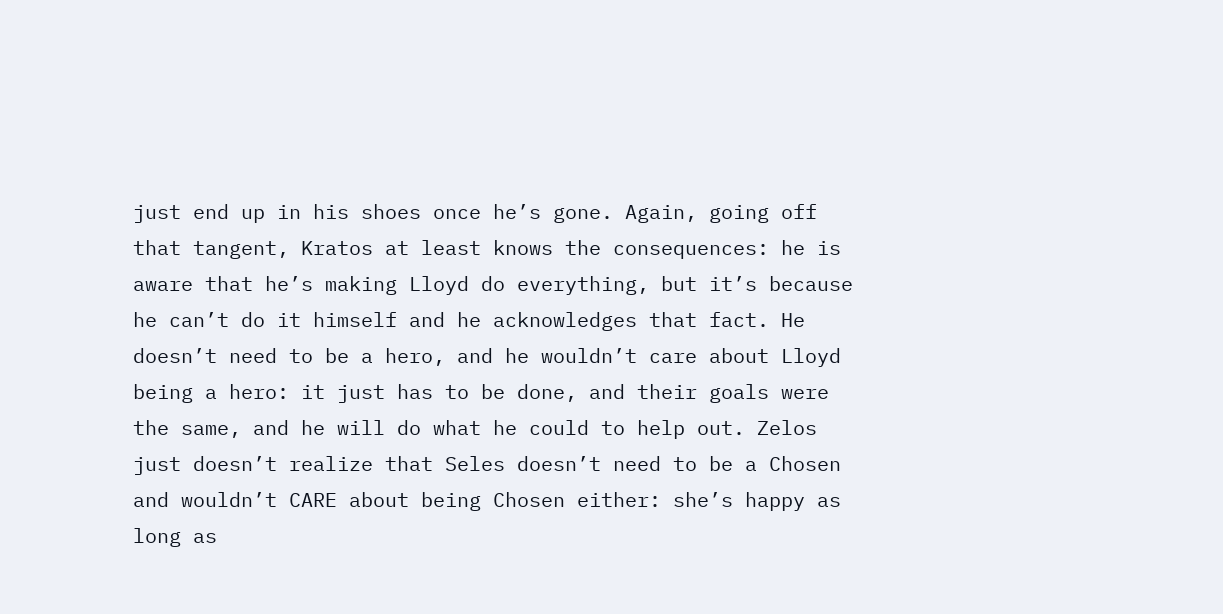just end up in his shoes once he’s gone. Again, going off that tangent, Kratos at least knows the consequences: he is aware that he’s making Lloyd do everything, but it’s because he can’t do it himself and he acknowledges that fact. He doesn’t need to be a hero, and he wouldn’t care about Lloyd being a hero: it just has to be done, and their goals were the same, and he will do what he could to help out. Zelos just doesn’t realize that Seles doesn’t need to be a Chosen and wouldn’t CARE about being Chosen either: she’s happy as long as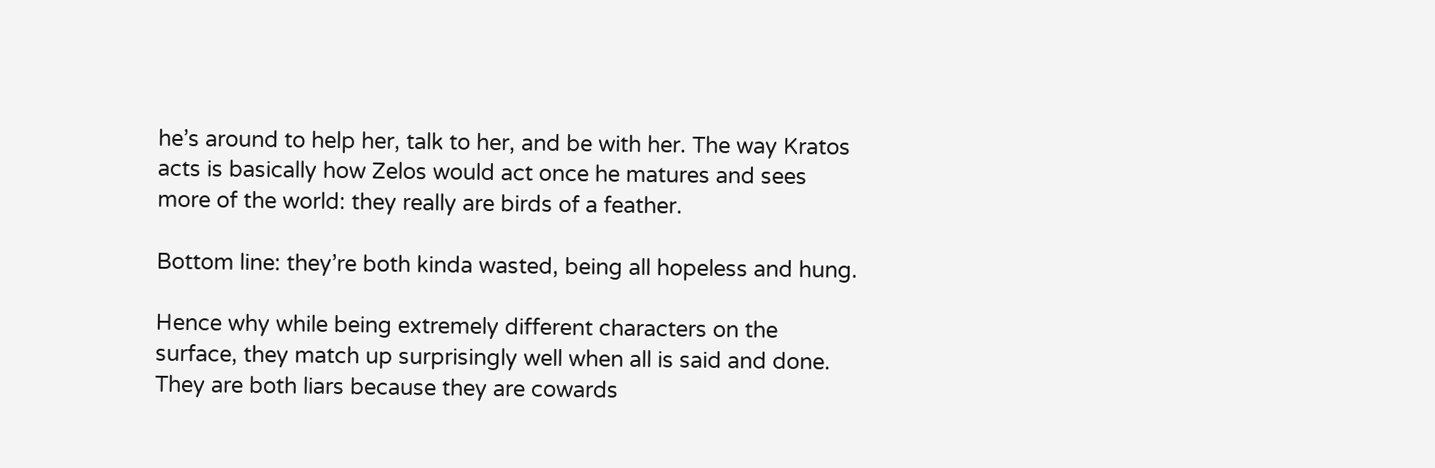he’s around to help her, talk to her, and be with her. The way Kratos acts is basically how Zelos would act once he matures and sees more of the world: they really are birds of a feather.

Bottom line: they’re both kinda wasted, being all hopeless and hung.

Hence why while being extremely different characters on the surface, they match up surprisingly well when all is said and done. They are both liars because they are cowards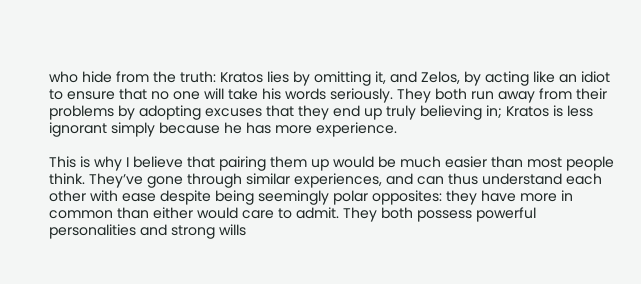who hide from the truth: Kratos lies by omitting it, and Zelos, by acting like an idiot to ensure that no one will take his words seriously. They both run away from their problems by adopting excuses that they end up truly believing in; Kratos is less ignorant simply because he has more experience.

This is why I believe that pairing them up would be much easier than most people think. They’ve gone through similar experiences, and can thus understand each other with ease despite being seemingly polar opposites: they have more in common than either would care to admit. They both possess powerful personalities and strong wills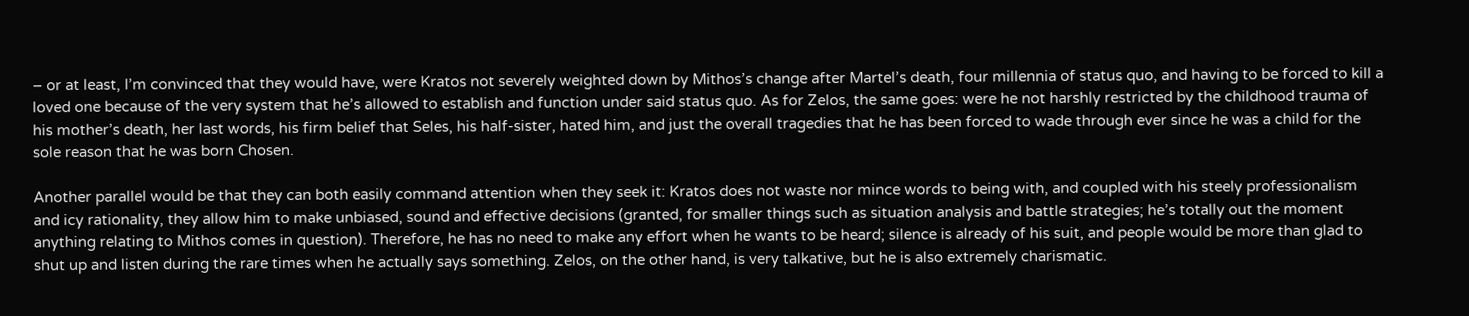– or at least, I’m convinced that they would have, were Kratos not severely weighted down by Mithos’s change after Martel’s death, four millennia of status quo, and having to be forced to kill a loved one because of the very system that he’s allowed to establish and function under said status quo. As for Zelos, the same goes: were he not harshly restricted by the childhood trauma of his mother’s death, her last words, his firm belief that Seles, his half-sister, hated him, and just the overall tragedies that he has been forced to wade through ever since he was a child for the sole reason that he was born Chosen.

Another parallel would be that they can both easily command attention when they seek it: Kratos does not waste nor mince words to being with, and coupled with his steely professionalism and icy rationality, they allow him to make unbiased, sound and effective decisions (granted, for smaller things such as situation analysis and battle strategies; he’s totally out the moment anything relating to Mithos comes in question). Therefore, he has no need to make any effort when he wants to be heard; silence is already of his suit, and people would be more than glad to shut up and listen during the rare times when he actually says something. Zelos, on the other hand, is very talkative, but he is also extremely charismatic.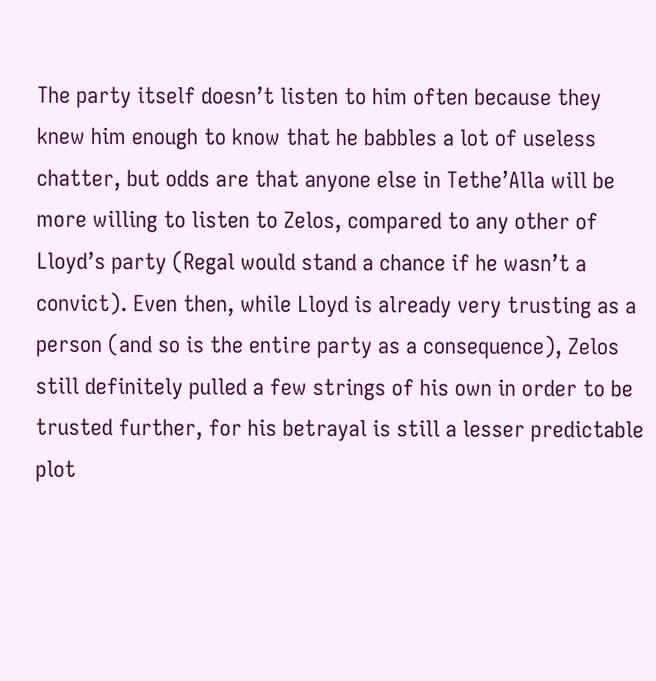The party itself doesn’t listen to him often because they knew him enough to know that he babbles a lot of useless chatter, but odds are that anyone else in Tethe’Alla will be more willing to listen to Zelos, compared to any other of Lloyd’s party (Regal would stand a chance if he wasn’t a convict). Even then, while Lloyd is already very trusting as a person (and so is the entire party as a consequence), Zelos still definitely pulled a few strings of his own in order to be trusted further, for his betrayal is still a lesser predictable plot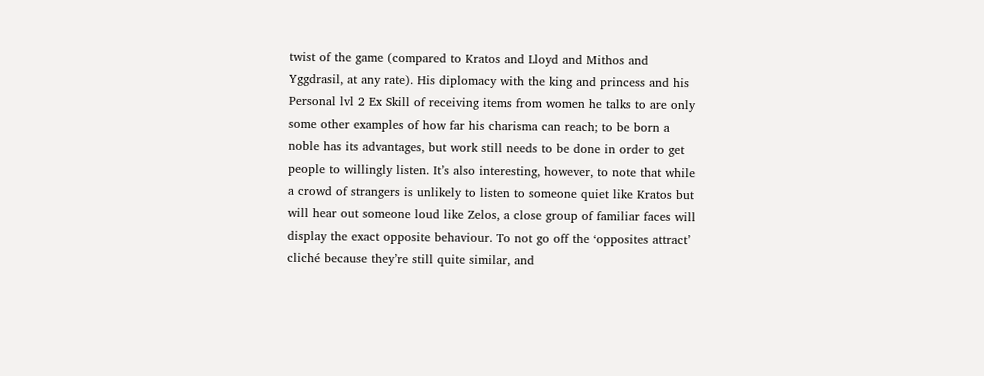twist of the game (compared to Kratos and Lloyd and Mithos and Yggdrasil, at any rate). His diplomacy with the king and princess and his Personal lvl 2 Ex Skill of receiving items from women he talks to are only some other examples of how far his charisma can reach; to be born a noble has its advantages, but work still needs to be done in order to get people to willingly listen. It’s also interesting, however, to note that while a crowd of strangers is unlikely to listen to someone quiet like Kratos but will hear out someone loud like Zelos, a close group of familiar faces will display the exact opposite behaviour. To not go off the ‘opposites attract’ cliché because they’re still quite similar, and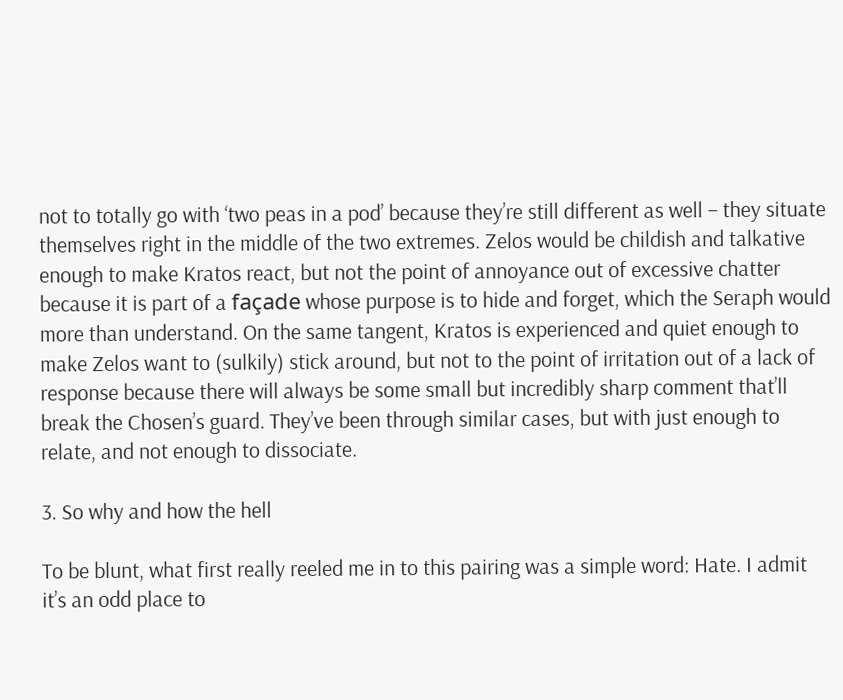not to totally go with ‘two peas in a pod’ because they’re still different as well – they situate themselves right in the middle of the two extremes. Zelos would be childish and talkative enough to make Kratos react, but not the point of annoyance out of excessive chatter because it is part of a façade whose purpose is to hide and forget, which the Seraph would more than understand. On the same tangent, Kratos is experienced and quiet enough to make Zelos want to (sulkily) stick around, but not to the point of irritation out of a lack of response because there will always be some small but incredibly sharp comment that’ll break the Chosen’s guard. They’ve been through similar cases, but with just enough to relate, and not enough to dissociate.

3. So why and how the hell

To be blunt, what first really reeled me in to this pairing was a simple word: Hate. I admit it’s an odd place to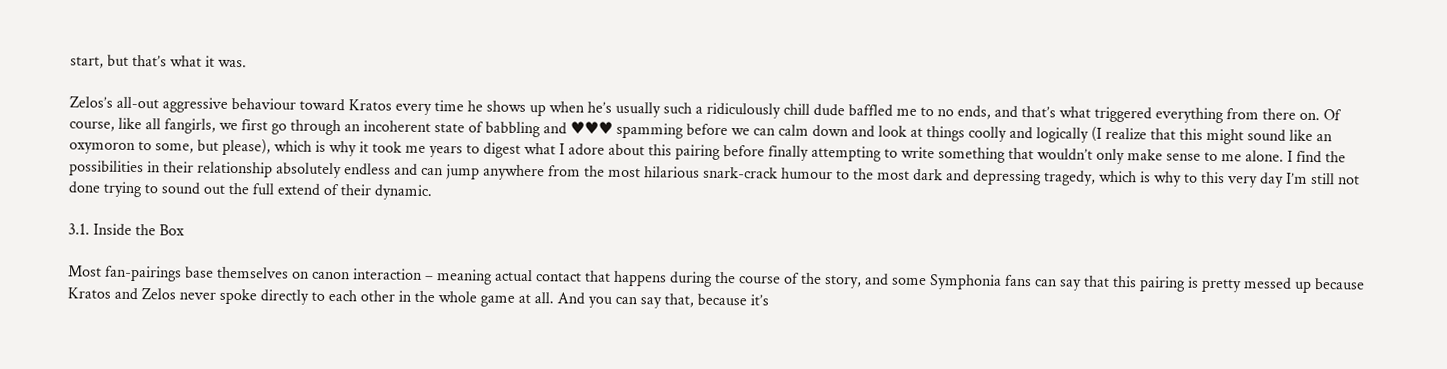start, but that’s what it was.

Zelos’s all-out aggressive behaviour toward Kratos every time he shows up when he’s usually such a ridiculously chill dude baffled me to no ends, and that’s what triggered everything from there on. Of course, like all fangirls, we first go through an incoherent state of babbling and ♥♥♥ spamming before we can calm down and look at things coolly and logically (I realize that this might sound like an oxymoron to some, but please), which is why it took me years to digest what I adore about this pairing before finally attempting to write something that wouldn’t only make sense to me alone. I find the possibilities in their relationship absolutely endless and can jump anywhere from the most hilarious snark-crack humour to the most dark and depressing tragedy, which is why to this very day I’m still not done trying to sound out the full extend of their dynamic.

3.1. Inside the Box

Most fan-pairings base themselves on canon interaction – meaning actual contact that happens during the course of the story, and some Symphonia fans can say that this pairing is pretty messed up because Kratos and Zelos never spoke directly to each other in the whole game at all. And you can say that, because it’s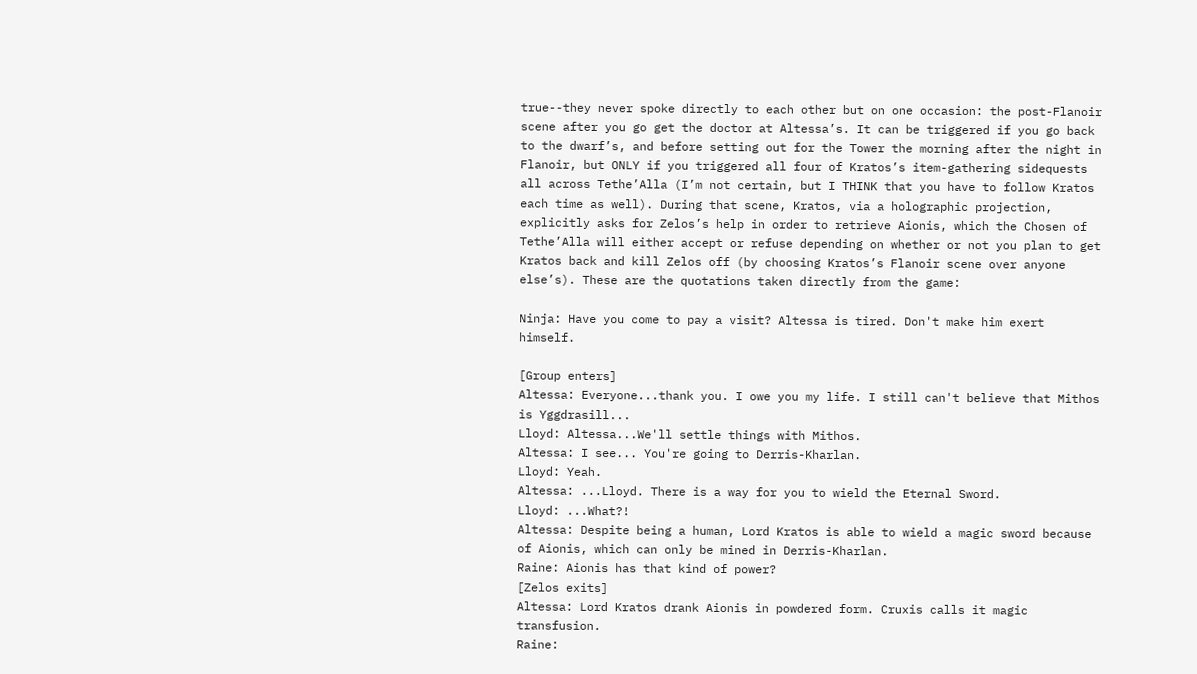true--they never spoke directly to each other but on one occasion: the post-Flanoir scene after you go get the doctor at Altessa’s. It can be triggered if you go back to the dwarf’s, and before setting out for the Tower the morning after the night in Flanoir, but ONLY if you triggered all four of Kratos’s item-gathering sidequests all across Tethe’Alla (I’m not certain, but I THINK that you have to follow Kratos each time as well). During that scene, Kratos, via a holographic projection, explicitly asks for Zelos’s help in order to retrieve Aionis, which the Chosen of Tethe’Alla will either accept or refuse depending on whether or not you plan to get Kratos back and kill Zelos off (by choosing Kratos’s Flanoir scene over anyone else’s). These are the quotations taken directly from the game:

Ninja: Have you come to pay a visit? Altessa is tired. Don't make him exert himself.

[Group enters]
Altessa: Everyone...thank you. I owe you my life. I still can't believe that Mithos is Yggdrasill...
Lloyd: Altessa...We'll settle things with Mithos.
Altessa: I see... You're going to Derris-Kharlan.
Lloyd: Yeah.
Altessa: ...Lloyd. There is a way for you to wield the Eternal Sword.
Lloyd: ...What?!
Altessa: Despite being a human, Lord Kratos is able to wield a magic sword because of Aionis, which can only be mined in Derris-Kharlan.
Raine: Aionis has that kind of power?
[Zelos exits]
Altessa: Lord Kratos drank Aionis in powdered form. Cruxis calls it magic transfusion.
Raine: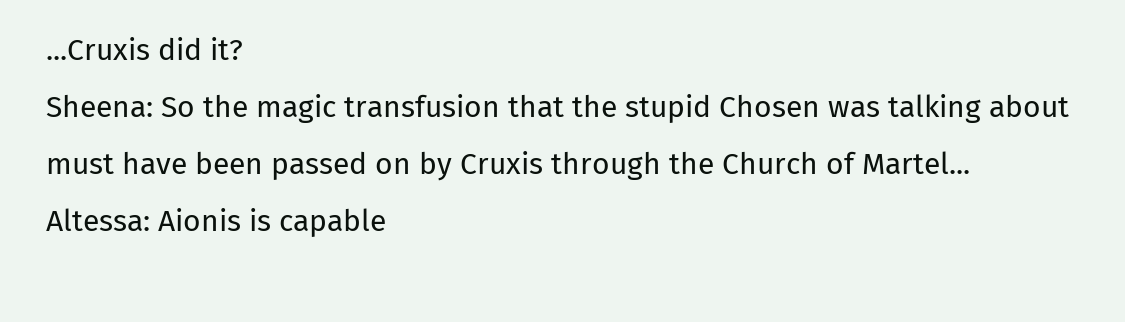...Cruxis did it?
Sheena: So the magic transfusion that the stupid Chosen was talking about must have been passed on by Cruxis through the Church of Martel...
Altessa: Aionis is capable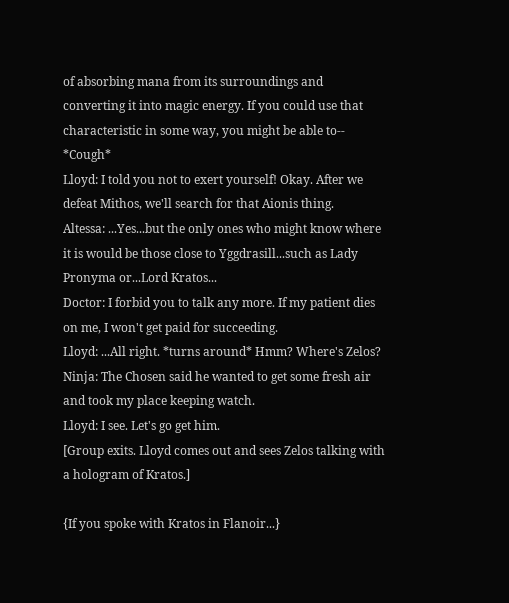of absorbing mana from its surroundings and converting it into magic energy. If you could use that characteristic in some way, you might be able to-- *Cough*
Lloyd: I told you not to exert yourself! Okay. After we defeat Mithos, we'll search for that Aionis thing.
Altessa: ...Yes...but the only ones who might know where it is would be those close to Yggdrasill...such as Lady Pronyma or...Lord Kratos...
Doctor: I forbid you to talk any more. If my patient dies on me, I won't get paid for succeeding.
Lloyd: ...All right. *turns around* Hmm? Where's Zelos?
Ninja: The Chosen said he wanted to get some fresh air and took my place keeping watch.
Lloyd: I see. Let's go get him.
[Group exits. Lloyd comes out and sees Zelos talking with a hologram of Kratos.]

{If you spoke with Kratos in Flanoir...}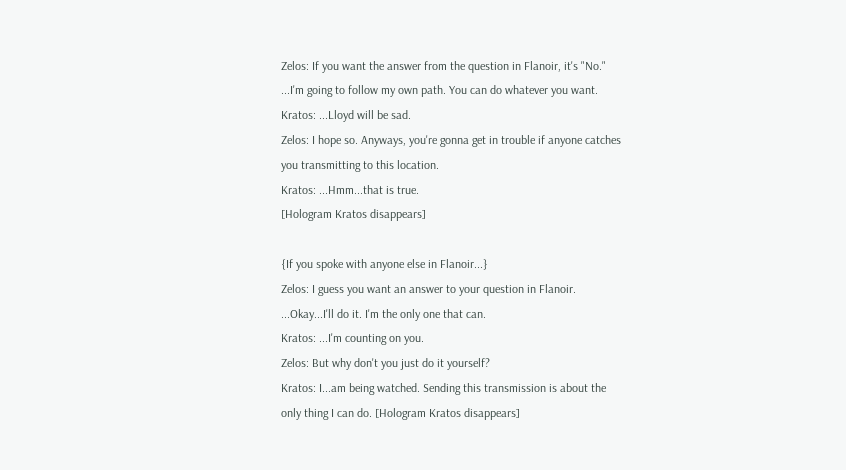Zelos: If you want the answer from the question in Flanoir, it's "No." ...I'm going to follow my own path. You can do whatever you want.
Kratos: ...Lloyd will be sad.
Zelos: I hope so. Anyways, you're gonna get in trouble if anyone catches you transmitting to this location.
Kratos: ...Hmm...that is true.
[Hologram Kratos disappears]

{If you spoke with anyone else in Flanoir...}
Zelos: I guess you want an answer to your question in Flanoir. ...Okay...I'll do it. I'm the only one that can.
Kratos: ...I'm counting on you.
Zelos: But why don't you just do it yourself?
Kratos: I...am being watched. Sending this transmission is about the only thing I can do. [Hologram Kratos disappears]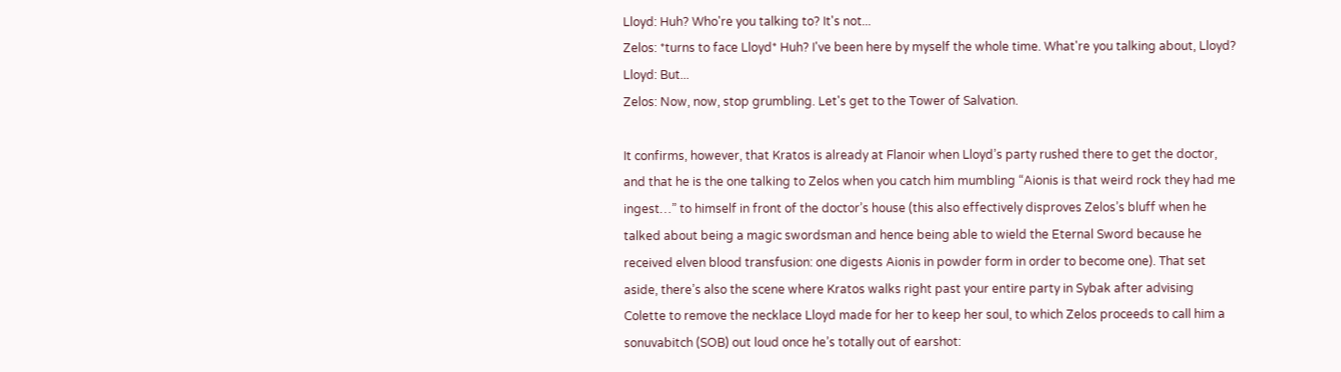Lloyd: Huh? Who're you talking to? It's not...
Zelos: *turns to face Lloyd* Huh? I've been here by myself the whole time. What're you talking about, Lloyd?
Lloyd: But...
Zelos: Now, now, stop grumbling. Let's get to the Tower of Salvation.

It confirms, however, that Kratos is already at Flanoir when Lloyd’s party rushed there to get the doctor, and that he is the one talking to Zelos when you catch him mumbling “Aionis is that weird rock they had me ingest…” to himself in front of the doctor’s house (this also effectively disproves Zelos’s bluff when he talked about being a magic swordsman and hence being able to wield the Eternal Sword because he received elven blood transfusion: one digests Aionis in powder form in order to become one). That set aside, there’s also the scene where Kratos walks right past your entire party in Sybak after advising Colette to remove the necklace Lloyd made for her to keep her soul, to which Zelos proceeds to call him a sonuvabitch (SOB) out loud once he’s totally out of earshot: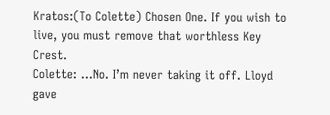Kratos:(To Colette) Chosen One. If you wish to live, you must remove that worthless Key Crest.
Colette: …No. I’m never taking it off. Lloyd gave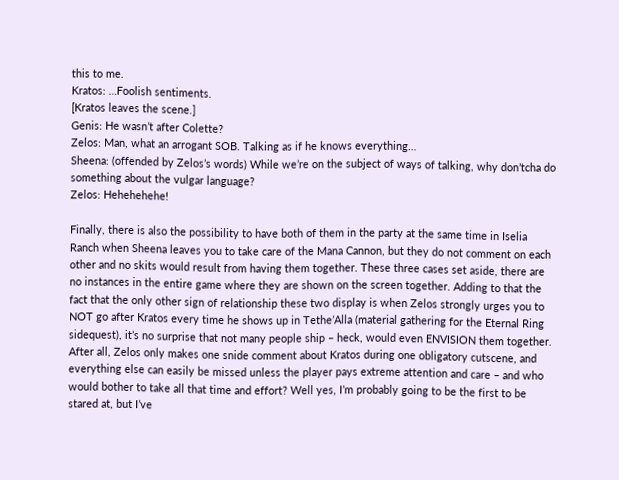this to me.
Kratos: …Foolish sentiments.
[Kratos leaves the scene.]
Genis: He wasn’t after Colette?
Zelos: Man, what an arrogant SOB. Talking as if he knows everything…
Sheena: (offended by Zelos’s words) While we’re on the subject of ways of talking, why don’tcha do something about the vulgar language?
Zelos: Hehehehehe!

Finally, there is also the possibility to have both of them in the party at the same time in Iselia Ranch when Sheena leaves you to take care of the Mana Cannon, but they do not comment on each other and no skits would result from having them together. These three cases set aside, there are no instances in the entire game where they are shown on the screen together. Adding to that the fact that the only other sign of relationship these two display is when Zelos strongly urges you to NOT go after Kratos every time he shows up in Tethe’Alla (material gathering for the Eternal Ring sidequest), it’s no surprise that not many people ship – heck, would even ENVISION them together. After all, Zelos only makes one snide comment about Kratos during one obligatory cutscene, and everything else can easily be missed unless the player pays extreme attention and care – and who would bother to take all that time and effort? Well yes, I’m probably going to be the first to be stared at, but I’ve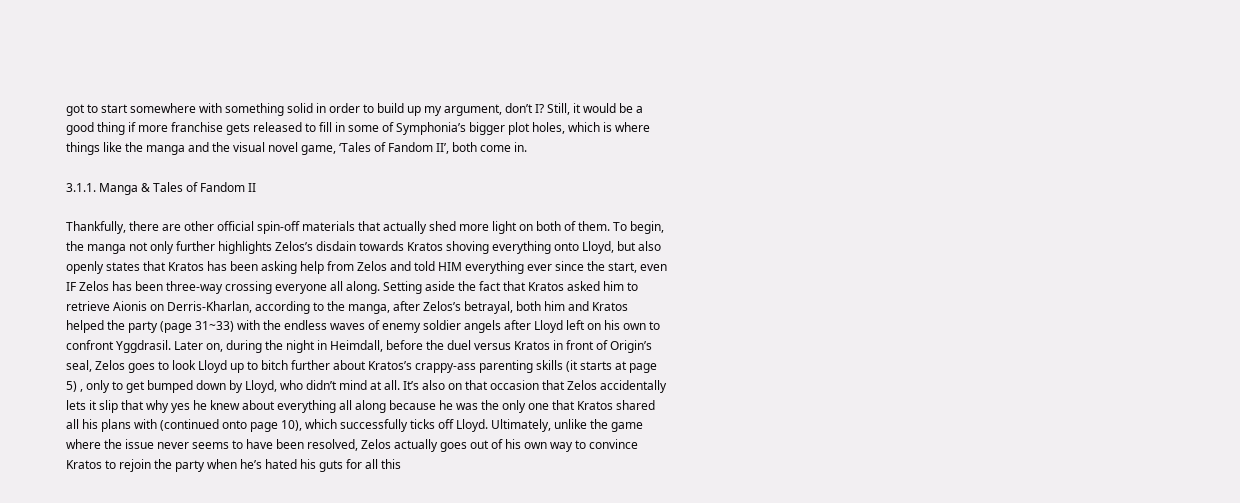got to start somewhere with something solid in order to build up my argument, don’t I? Still, it would be a good thing if more franchise gets released to fill in some of Symphonia’s bigger plot holes, which is where things like the manga and the visual novel game, ‘Tales of Fandom II’, both come in.

3.1.1. Manga & Tales of Fandom II

Thankfully, there are other official spin-off materials that actually shed more light on both of them. To begin, the manga not only further highlights Zelos’s disdain towards Kratos shoving everything onto Lloyd, but also openly states that Kratos has been asking help from Zelos and told HIM everything ever since the start, even IF Zelos has been three-way crossing everyone all along. Setting aside the fact that Kratos asked him to retrieve Aionis on Derris-Kharlan, according to the manga, after Zelos’s betrayal, both him and Kratos helped the party (page 31~33) with the endless waves of enemy soldier angels after Lloyd left on his own to confront Yggdrasil. Later on, during the night in Heimdall, before the duel versus Kratos in front of Origin’s seal, Zelos goes to look Lloyd up to bitch further about Kratos’s crappy-ass parenting skills (it starts at page 5) , only to get bumped down by Lloyd, who didn’t mind at all. It’s also on that occasion that Zelos accidentally lets it slip that why yes he knew about everything all along because he was the only one that Kratos shared all his plans with (continued onto page 10), which successfully ticks off Lloyd. Ultimately, unlike the game where the issue never seems to have been resolved, Zelos actually goes out of his own way to convince Kratos to rejoin the party when he’s hated his guts for all this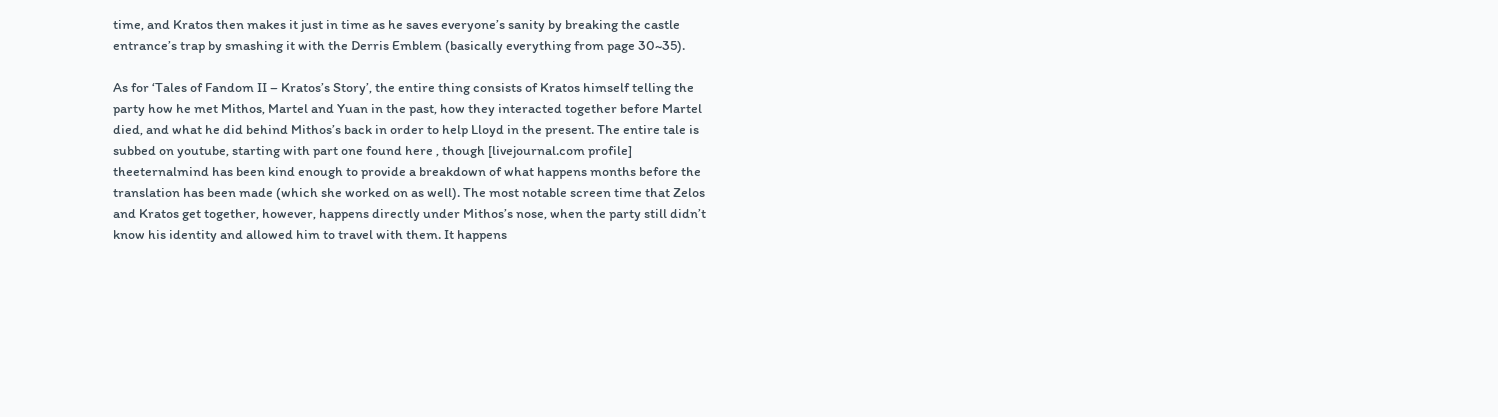time, and Kratos then makes it just in time as he saves everyone’s sanity by breaking the castle entrance’s trap by smashing it with the Derris Emblem (basically everything from page 30~35).

As for ‘Tales of Fandom II – Kratos’s Story’, the entire thing consists of Kratos himself telling the party how he met Mithos, Martel and Yuan in the past, how they interacted together before Martel died, and what he did behind Mithos’s back in order to help Lloyd in the present. The entire tale is subbed on youtube, starting with part one found here , though [livejournal.com profile] theeternalmind has been kind enough to provide a breakdown of what happens months before the translation has been made (which she worked on as well). The most notable screen time that Zelos and Kratos get together, however, happens directly under Mithos’s nose, when the party still didn’t know his identity and allowed him to travel with them. It happens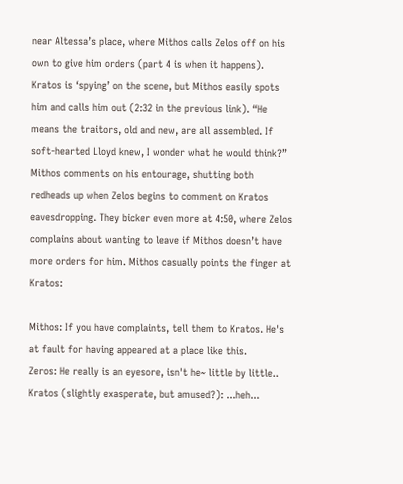near Altessa’s place, where Mithos calls Zelos off on his own to give him orders (part 4 is when it happens). Kratos is ‘spying’ on the scene, but Mithos easily spots him and calls him out (2:32 in the previous link). “He means the traitors, old and new, are all assembled. If soft-hearted Lloyd knew, I wonder what he would think?” Mithos comments on his entourage, shutting both redheads up when Zelos begins to comment on Kratos eavesdropping. They bicker even more at 4:50, where Zelos complains about wanting to leave if Mithos doesn’t have more orders for him. Mithos casually points the finger at Kratos:

Mithos: If you have complaints, tell them to Kratos. He's at fault for having appeared at a place like this.
Zeros: He really is an eyesore, isn't he~ little by little..
Kratos (slightly exasperate, but amused?): ...heh...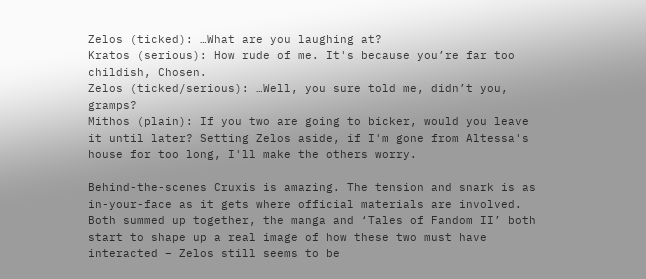Zelos (ticked): …What are you laughing at?
Kratos (serious): How rude of me. It's because you’re far too childish, Chosen.
Zelos (ticked/serious): …Well, you sure told me, didn’t you, gramps?
Mithos (plain): If you two are going to bicker, would you leave it until later? Setting Zelos aside, if I'm gone from Altessa's house for too long, I'll make the others worry.

Behind-the-scenes Cruxis is amazing. The tension and snark is as in-your-face as it gets where official materials are involved. Both summed up together, the manga and ‘Tales of Fandom II’ both start to shape up a real image of how these two must have interacted – Zelos still seems to be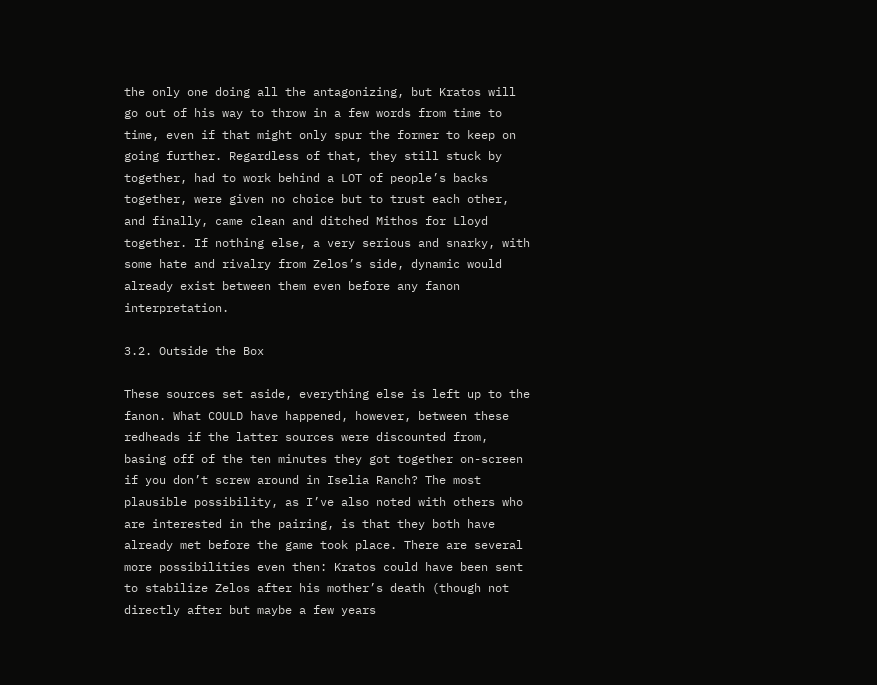the only one doing all the antagonizing, but Kratos will go out of his way to throw in a few words from time to time, even if that might only spur the former to keep on going further. Regardless of that, they still stuck by together, had to work behind a LOT of people’s backs together, were given no choice but to trust each other, and finally, came clean and ditched Mithos for Lloyd together. If nothing else, a very serious and snarky, with some hate and rivalry from Zelos’s side, dynamic would already exist between them even before any fanon interpretation.

3.2. Outside the Box

These sources set aside, everything else is left up to the fanon. What COULD have happened, however, between these redheads if the latter sources were discounted from, basing off of the ten minutes they got together on-screen if you don’t screw around in Iselia Ranch? The most plausible possibility, as I’ve also noted with others who are interested in the pairing, is that they both have already met before the game took place. There are several more possibilities even then: Kratos could have been sent to stabilize Zelos after his mother’s death (though not directly after but maybe a few years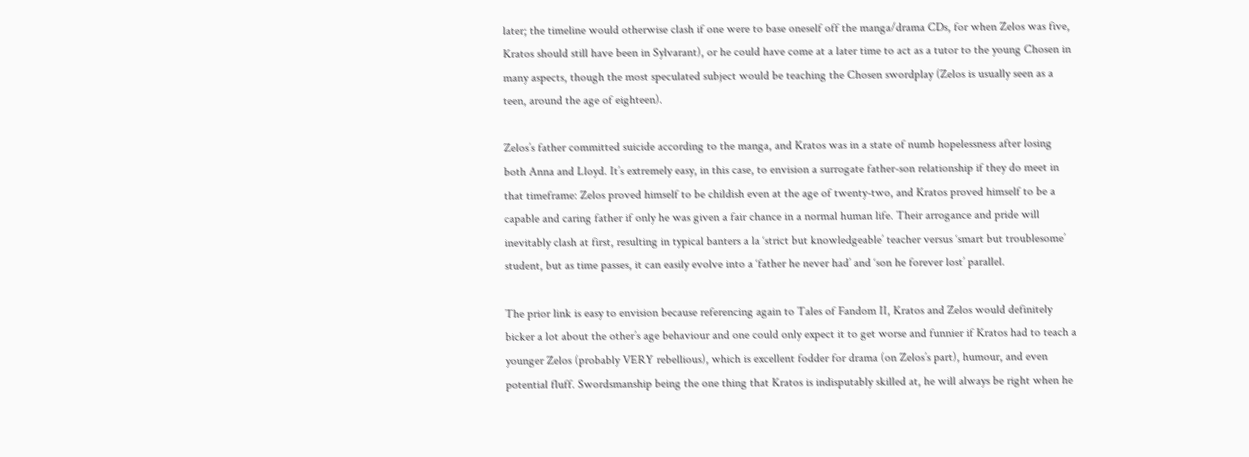later; the timeline would otherwise clash if one were to base oneself off the manga/drama CDs, for when Zelos was five, Kratos should still have been in Sylvarant), or he could have come at a later time to act as a tutor to the young Chosen in many aspects, though the most speculated subject would be teaching the Chosen swordplay (Zelos is usually seen as a teen, around the age of eighteen).

Zelos’s father committed suicide according to the manga, and Kratos was in a state of numb hopelessness after losing both Anna and Lloyd. It’s extremely easy, in this case, to envision a surrogate father-son relationship if they do meet in that timeframe: Zelos proved himself to be childish even at the age of twenty-two, and Kratos proved himself to be a capable and caring father if only he was given a fair chance in a normal human life. Their arrogance and pride will inevitably clash at first, resulting in typical banters a la ‘strict but knowledgeable’ teacher versus ‘smart but troublesome’ student, but as time passes, it can easily evolve into a ‘father he never had’ and ‘son he forever lost’ parallel.

The prior link is easy to envision because referencing again to Tales of Fandom II, Kratos and Zelos would definitely bicker a lot about the other’s age behaviour and one could only expect it to get worse and funnier if Kratos had to teach a younger Zelos (probably VERY rebellious), which is excellent fodder for drama (on Zelos’s part), humour, and even potential fluff. Swordsmanship being the one thing that Kratos is indisputably skilled at, he will always be right when he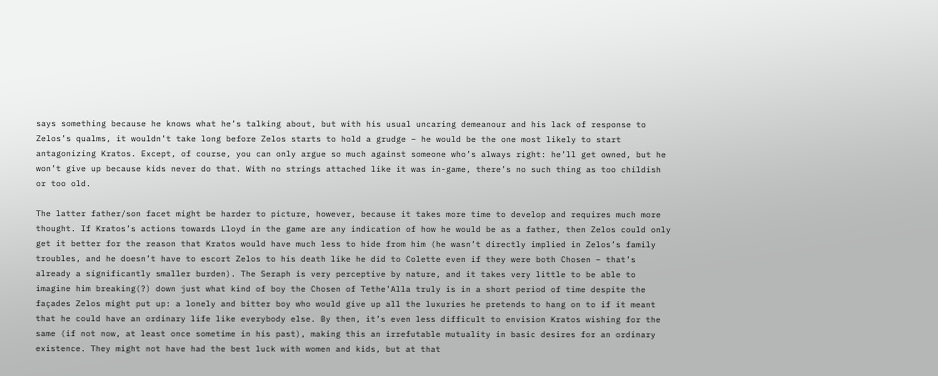says something because he knows what he’s talking about, but with his usual uncaring demeanour and his lack of response to Zelos’s qualms, it wouldn’t take long before Zelos starts to hold a grudge – he would be the one most likely to start antagonizing Kratos. Except, of course, you can only argue so much against someone who’s always right: he’ll get owned, but he won’t give up because kids never do that. With no strings attached like it was in-game, there’s no such thing as too childish or too old.

The latter father/son facet might be harder to picture, however, because it takes more time to develop and requires much more thought. If Kratos’s actions towards Lloyd in the game are any indication of how he would be as a father, then Zelos could only get it better for the reason that Kratos would have much less to hide from him (he wasn’t directly implied in Zelos’s family troubles, and he doesn’t have to escort Zelos to his death like he did to Colette even if they were both Chosen – that’s already a significantly smaller burden). The Seraph is very perceptive by nature, and it takes very little to be able to imagine him breaking(?) down just what kind of boy the Chosen of Tethe’Alla truly is in a short period of time despite the façades Zelos might put up: a lonely and bitter boy who would give up all the luxuries he pretends to hang on to if it meant that he could have an ordinary life like everybody else. By then, it’s even less difficult to envision Kratos wishing for the same (if not now, at least once sometime in his past), making this an irrefutable mutuality in basic desires for an ordinary existence. They might not have had the best luck with women and kids, but at that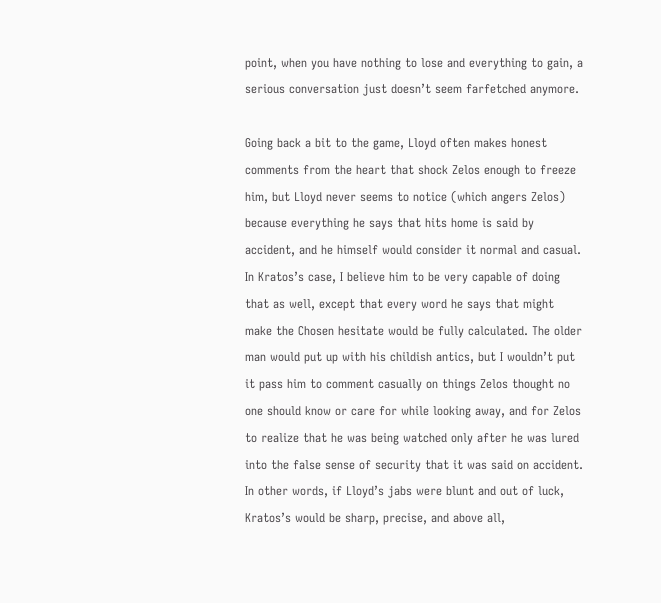point, when you have nothing to lose and everything to gain, a serious conversation just doesn’t seem farfetched anymore.

Going back a bit to the game, Lloyd often makes honest comments from the heart that shock Zelos enough to freeze him, but Lloyd never seems to notice (which angers Zelos) because everything he says that hits home is said by accident, and he himself would consider it normal and casual. In Kratos’s case, I believe him to be very capable of doing that as well, except that every word he says that might make the Chosen hesitate would be fully calculated. The older man would put up with his childish antics, but I wouldn’t put it pass him to comment casually on things Zelos thought no one should know or care for while looking away, and for Zelos to realize that he was being watched only after he was lured into the false sense of security that it was said on accident. In other words, if Lloyd’s jabs were blunt and out of luck, Kratos’s would be sharp, precise, and above all,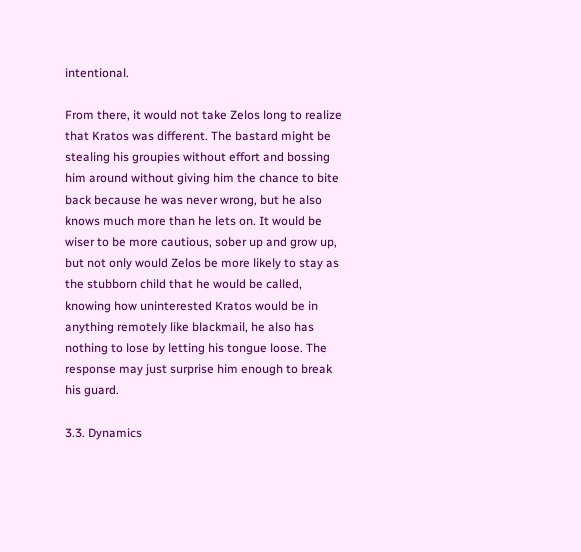intentional.

From there, it would not take Zelos long to realize that Kratos was different. The bastard might be stealing his groupies without effort and bossing him around without giving him the chance to bite back because he was never wrong, but he also knows much more than he lets on. It would be wiser to be more cautious, sober up and grow up, but not only would Zelos be more likely to stay as the stubborn child that he would be called, knowing how uninterested Kratos would be in anything remotely like blackmail, he also has nothing to lose by letting his tongue loose. The response may just surprise him enough to break his guard.

3.3. Dynamics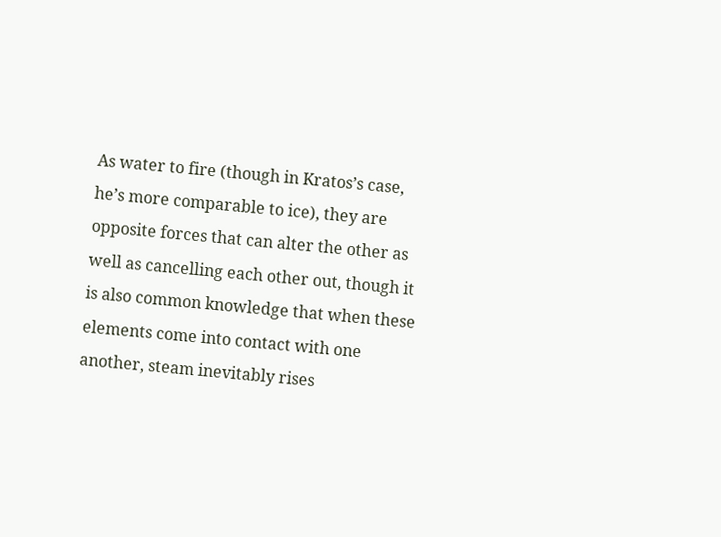As water to fire (though in Kratos’s case, he’s more comparable to ice), they are opposite forces that can alter the other as well as cancelling each other out, though it is also common knowledge that when these elements come into contact with one another, steam inevitably rises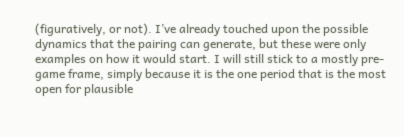(figuratively, or not). I’ve already touched upon the possible dynamics that the pairing can generate, but these were only examples on how it would start. I will still stick to a mostly pre-game frame, simply because it is the one period that is the most open for plausible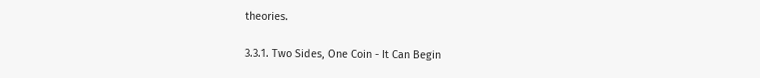theories.

3.3.1. Two Sides, One Coin - It Can Begin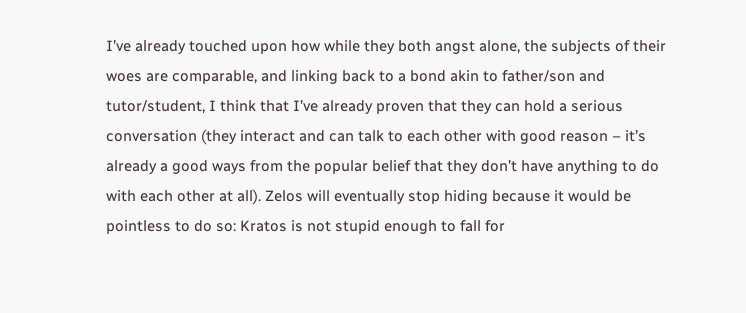I’ve already touched upon how while they both angst alone, the subjects of their woes are comparable, and linking back to a bond akin to father/son and tutor/student, I think that I’ve already proven that they can hold a serious conversation (they interact and can talk to each other with good reason – it’s already a good ways from the popular belief that they don’t have anything to do with each other at all). Zelos will eventually stop hiding because it would be pointless to do so: Kratos is not stupid enough to fall for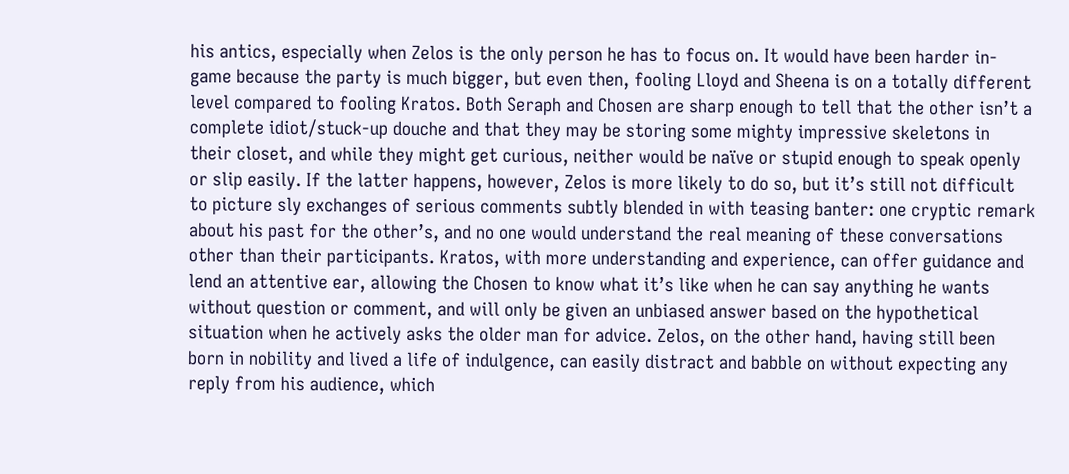his antics, especially when Zelos is the only person he has to focus on. It would have been harder in-game because the party is much bigger, but even then, fooling Lloyd and Sheena is on a totally different level compared to fooling Kratos. Both Seraph and Chosen are sharp enough to tell that the other isn’t a complete idiot/stuck-up douche and that they may be storing some mighty impressive skeletons in their closet, and while they might get curious, neither would be naïve or stupid enough to speak openly or slip easily. If the latter happens, however, Zelos is more likely to do so, but it’s still not difficult to picture sly exchanges of serious comments subtly blended in with teasing banter: one cryptic remark about his past for the other’s, and no one would understand the real meaning of these conversations other than their participants. Kratos, with more understanding and experience, can offer guidance and lend an attentive ear, allowing the Chosen to know what it’s like when he can say anything he wants without question or comment, and will only be given an unbiased answer based on the hypothetical situation when he actively asks the older man for advice. Zelos, on the other hand, having still been born in nobility and lived a life of indulgence, can easily distract and babble on without expecting any reply from his audience, which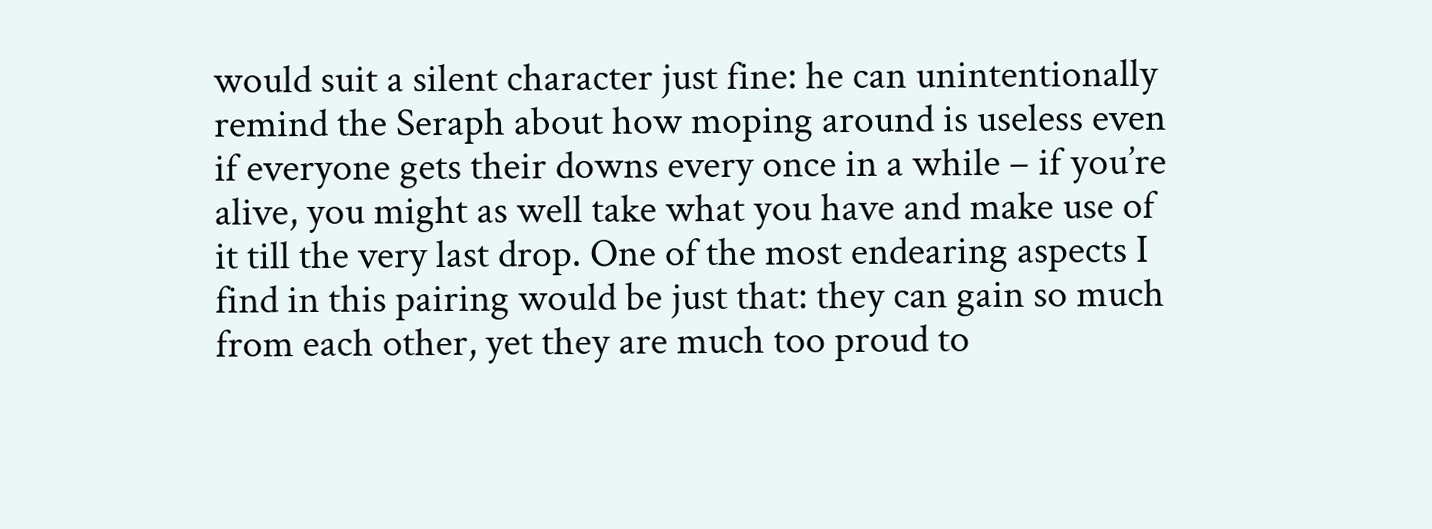would suit a silent character just fine: he can unintentionally remind the Seraph about how moping around is useless even if everyone gets their downs every once in a while – if you’re alive, you might as well take what you have and make use of it till the very last drop. One of the most endearing aspects I find in this pairing would be just that: they can gain so much from each other, yet they are much too proud to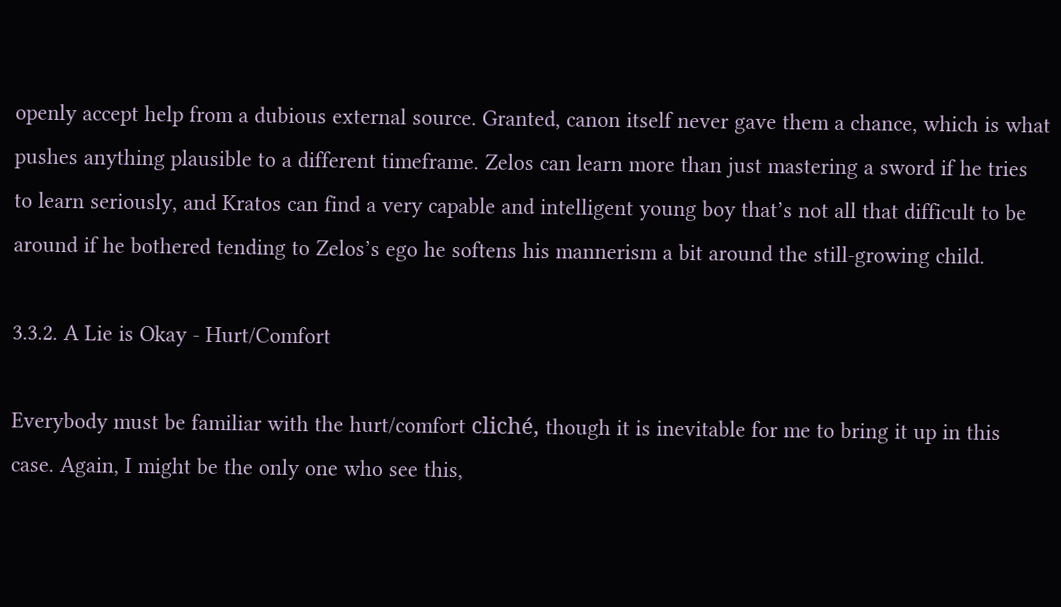openly accept help from a dubious external source. Granted, canon itself never gave them a chance, which is what pushes anything plausible to a different timeframe. Zelos can learn more than just mastering a sword if he tries to learn seriously, and Kratos can find a very capable and intelligent young boy that’s not all that difficult to be around if he bothered tending to Zelos’s ego he softens his mannerism a bit around the still-growing child.

3.3.2. A Lie is Okay - Hurt/Comfort

Everybody must be familiar with the hurt/comfort cliché, though it is inevitable for me to bring it up in this case. Again, I might be the only one who see this,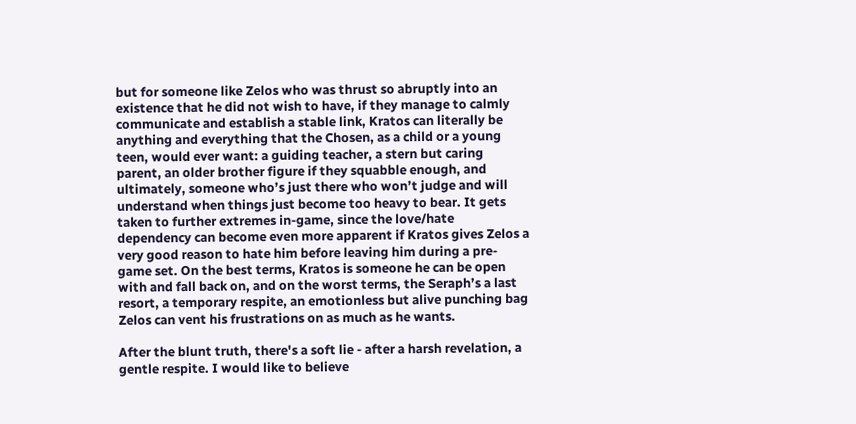but for someone like Zelos who was thrust so abruptly into an existence that he did not wish to have, if they manage to calmly communicate and establish a stable link, Kratos can literally be anything and everything that the Chosen, as a child or a young teen, would ever want: a guiding teacher, a stern but caring parent, an older brother figure if they squabble enough, and ultimately, someone who’s just there who won’t judge and will understand when things just become too heavy to bear. It gets taken to further extremes in-game, since the love/hate dependency can become even more apparent if Kratos gives Zelos a very good reason to hate him before leaving him during a pre-game set. On the best terms, Kratos is someone he can be open with and fall back on, and on the worst terms, the Seraph’s a last resort, a temporary respite, an emotionless but alive punching bag Zelos can vent his frustrations on as much as he wants.

After the blunt truth, there's a soft lie - after a harsh revelation, a gentle respite. I would like to believe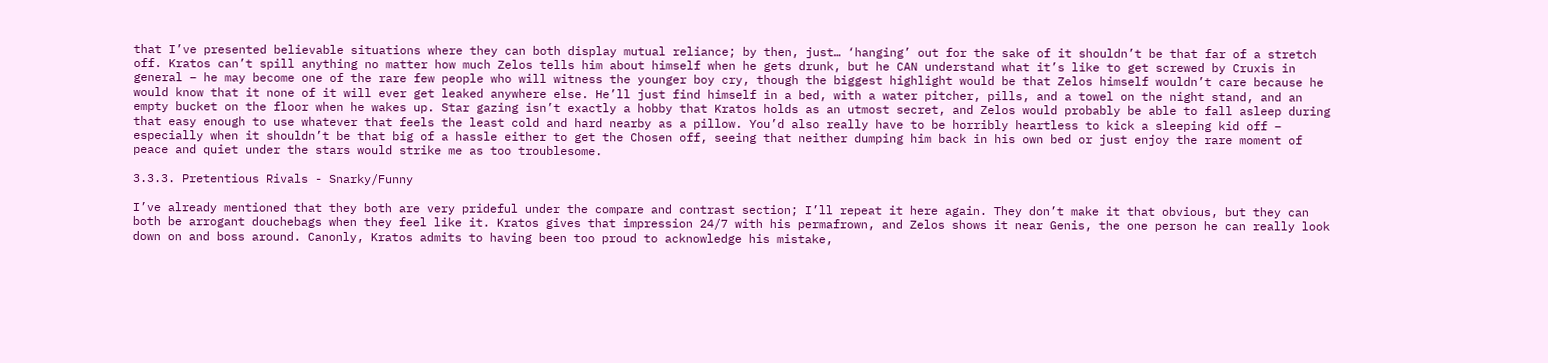that I’ve presented believable situations where they can both display mutual reliance; by then, just… ‘hanging’ out for the sake of it shouldn’t be that far of a stretch off. Kratos can’t spill anything no matter how much Zelos tells him about himself when he gets drunk, but he CAN understand what it’s like to get screwed by Cruxis in general – he may become one of the rare few people who will witness the younger boy cry, though the biggest highlight would be that Zelos himself wouldn’t care because he would know that it none of it will ever get leaked anywhere else. He’ll just find himself in a bed, with a water pitcher, pills, and a towel on the night stand, and an empty bucket on the floor when he wakes up. Star gazing isn’t exactly a hobby that Kratos holds as an utmost secret, and Zelos would probably be able to fall asleep during that easy enough to use whatever that feels the least cold and hard nearby as a pillow. You’d also really have to be horribly heartless to kick a sleeping kid off – especially when it shouldn’t be that big of a hassle either to get the Chosen off, seeing that neither dumping him back in his own bed or just enjoy the rare moment of peace and quiet under the stars would strike me as too troublesome.

3.3.3. Pretentious Rivals - Snarky/Funny

I’ve already mentioned that they both are very prideful under the compare and contrast section; I’ll repeat it here again. They don’t make it that obvious, but they can both be arrogant douchebags when they feel like it. Kratos gives that impression 24/7 with his permafrown, and Zelos shows it near Genis, the one person he can really look down on and boss around. Canonly, Kratos admits to having been too proud to acknowledge his mistake,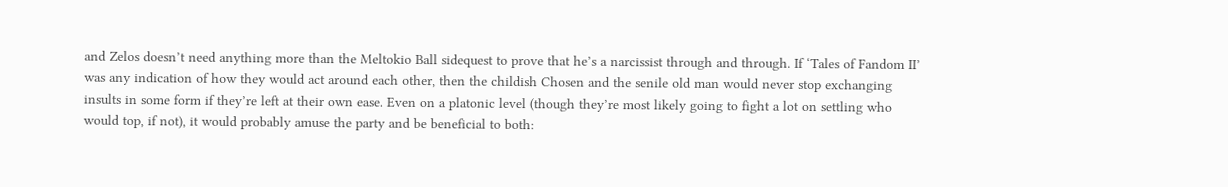and Zelos doesn’t need anything more than the Meltokio Ball sidequest to prove that he’s a narcissist through and through. If ‘Tales of Fandom II’ was any indication of how they would act around each other, then the childish Chosen and the senile old man would never stop exchanging insults in some form if they’re left at their own ease. Even on a platonic level (though they’re most likely going to fight a lot on settling who would top, if not), it would probably amuse the party and be beneficial to both: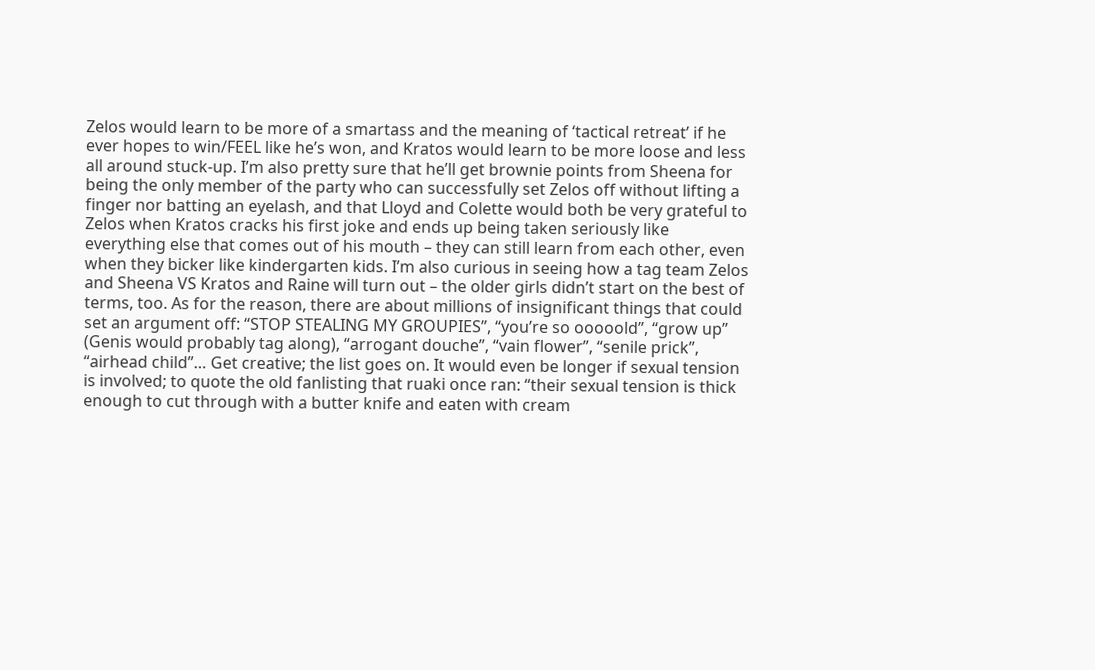Zelos would learn to be more of a smartass and the meaning of ‘tactical retreat’ if he ever hopes to win/FEEL like he’s won, and Kratos would learn to be more loose and less all around stuck-up. I’m also pretty sure that he’ll get brownie points from Sheena for being the only member of the party who can successfully set Zelos off without lifting a finger nor batting an eyelash, and that Lloyd and Colette would both be very grateful to Zelos when Kratos cracks his first joke and ends up being taken seriously like everything else that comes out of his mouth – they can still learn from each other, even when they bicker like kindergarten kids. I’m also curious in seeing how a tag team Zelos and Sheena VS Kratos and Raine will turn out – the older girls didn’t start on the best of terms, too. As for the reason, there are about millions of insignificant things that could set an argument off: “STOP STEALING MY GROUPIES”, “you’re so ooooold”, “grow up” (Genis would probably tag along), “arrogant douche”, “vain flower”, “senile prick”, “airhead child”… Get creative; the list goes on. It would even be longer if sexual tension is involved; to quote the old fanlisting that ruaki once ran: “their sexual tension is thick enough to cut through with a butter knife and eaten with cream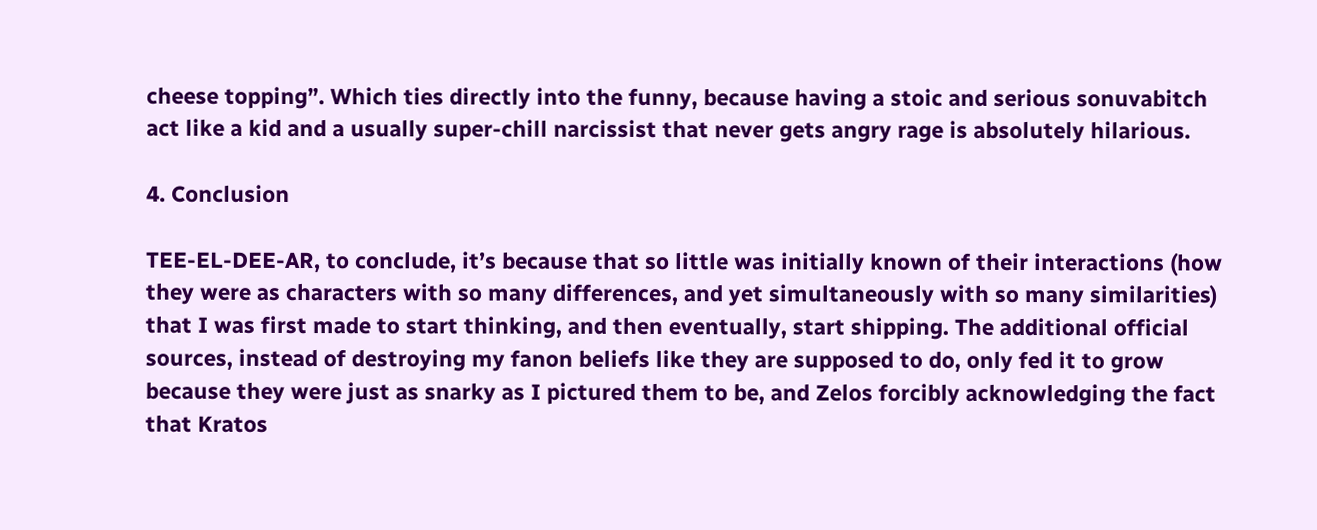cheese topping”. Which ties directly into the funny, because having a stoic and serious sonuvabitch act like a kid and a usually super-chill narcissist that never gets angry rage is absolutely hilarious.

4. Conclusion

TEE-EL-DEE-AR, to conclude, it’s because that so little was initially known of their interactions (how they were as characters with so many differences, and yet simultaneously with so many similarities) that I was first made to start thinking, and then eventually, start shipping. The additional official sources, instead of destroying my fanon beliefs like they are supposed to do, only fed it to grow because they were just as snarky as I pictured them to be, and Zelos forcibly acknowledging the fact that Kratos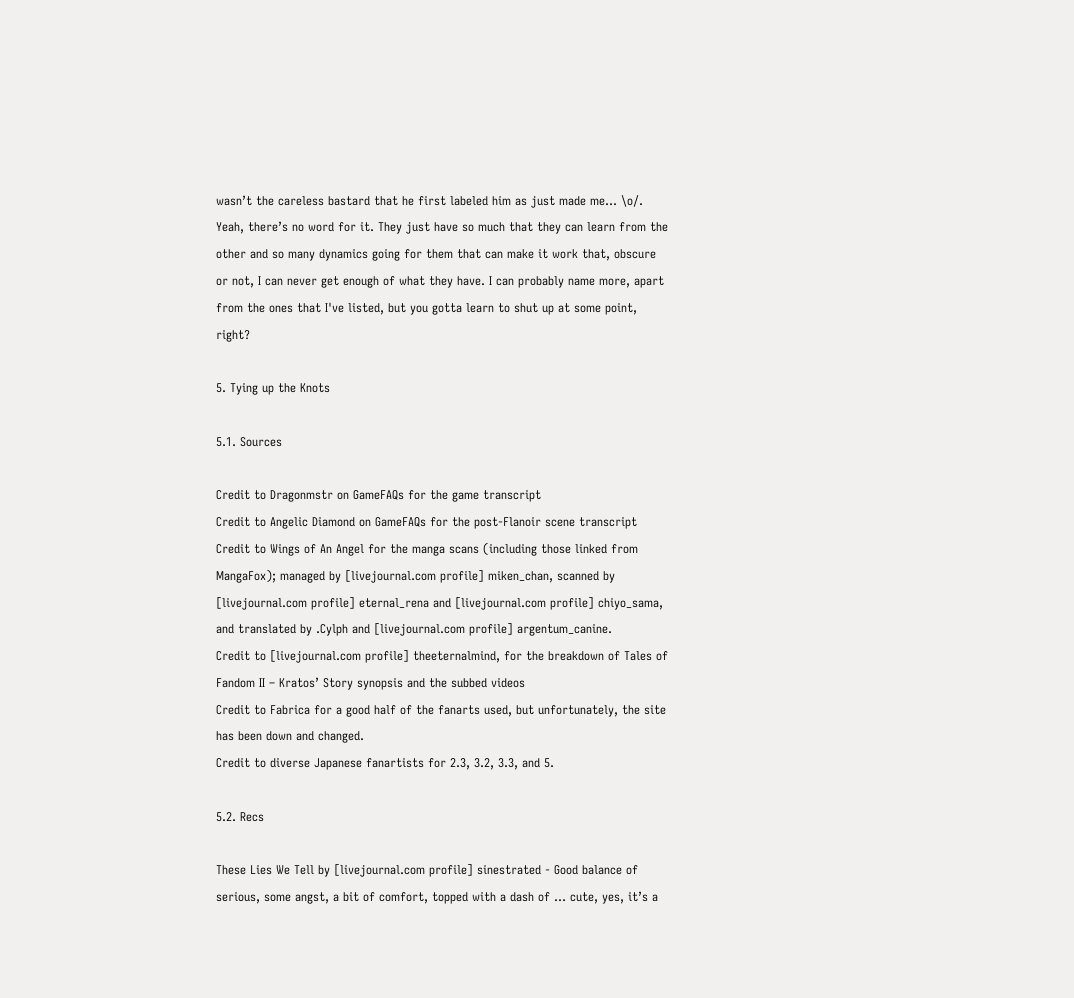wasn’t the careless bastard that he first labeled him as just made me… \o/. Yeah, there’s no word for it. They just have so much that they can learn from the other and so many dynamics going for them that can make it work that, obscure or not, I can never get enough of what they have. I can probably name more, apart from the ones that I've listed, but you gotta learn to shut up at some point, right?

5. Tying up the Knots

5.1. Sources

Credit to Dragonmstr on GameFAQs for the game transcript
Credit to Angelic Diamond on GameFAQs for the post-Flanoir scene transcript
Credit to Wings of An Angel for the manga scans (including those linked from MangaFox); managed by [livejournal.com profile] miken_chan, scanned by [livejournal.com profile] eternal_rena and [livejournal.com profile] chiyo_sama, and translated by .Cylph and [livejournal.com profile] argentum_canine.
Credit to [livejournal.com profile] theeternalmind, for the breakdown of Tales of Fandom II – Kratos’ Story synopsis and the subbed videos
Credit to Fabrica for a good half of the fanarts used, but unfortunately, the site has been down and changed.
Credit to diverse Japanese fanartists for 2.3, 3.2, 3.3, and 5.

5.2. Recs

These Lies We Tell by [livejournal.com profile] sinestrated - Good balance of serious, some angst, a bit of comfort, topped with a dash of … cute, yes, it’s a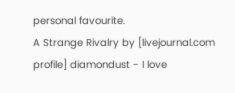personal favourite.
A Strange Rivalry by [livejournal.com profile] diamondust - I love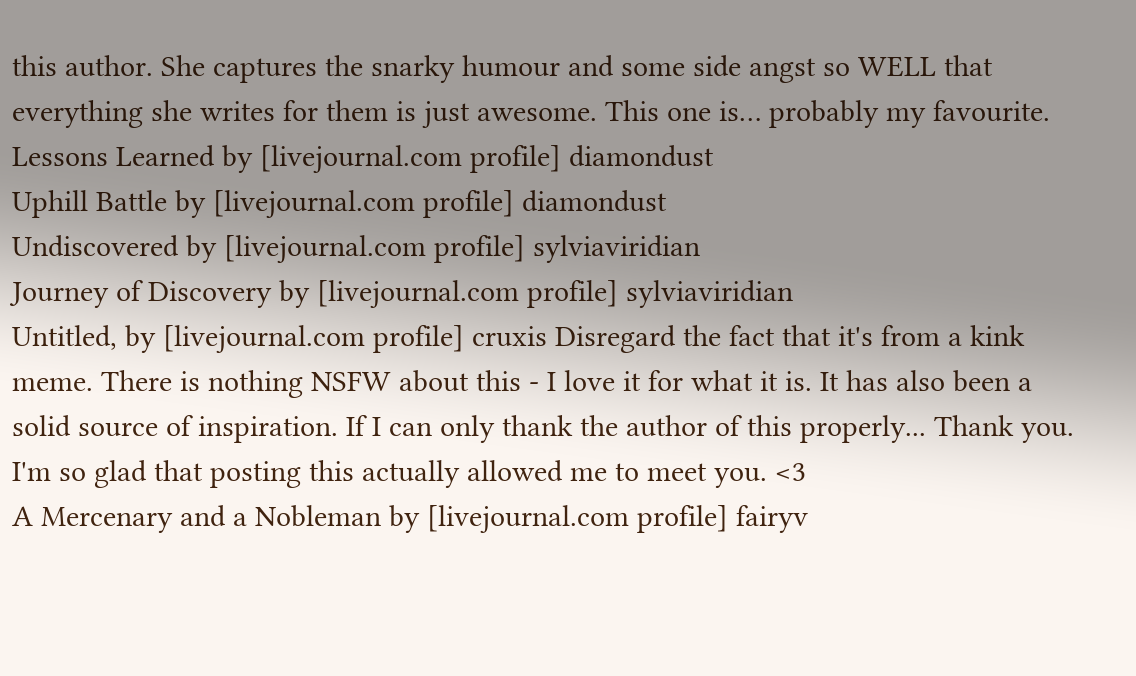this author. She captures the snarky humour and some side angst so WELL that everything she writes for them is just awesome. This one is… probably my favourite.
Lessons Learned by [livejournal.com profile] diamondust
Uphill Battle by [livejournal.com profile] diamondust
Undiscovered by [livejournal.com profile] sylviaviridian
Journey of Discovery by [livejournal.com profile] sylviaviridian
Untitled, by [livejournal.com profile] cruxis Disregard the fact that it's from a kink meme. There is nothing NSFW about this - I love it for what it is. It has also been a solid source of inspiration. If I can only thank the author of this properly... Thank you. I'm so glad that posting this actually allowed me to meet you. <3
A Mercenary and a Nobleman by [livejournal.com profile] fairyv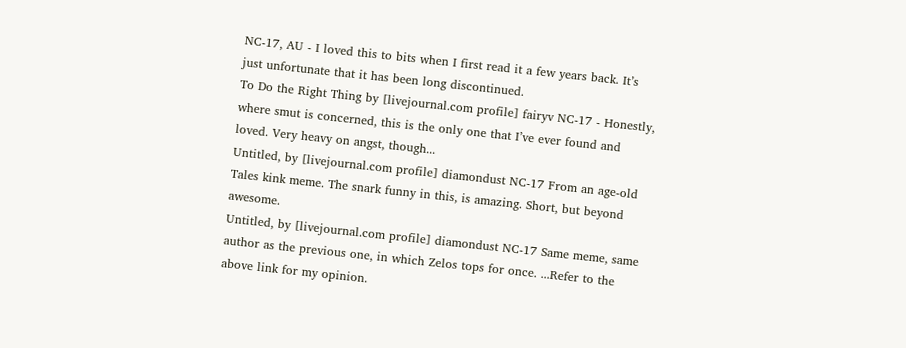NC-17, AU - I loved this to bits when I first read it a few years back. It’s just unfortunate that it has been long discontinued.
To Do the Right Thing by [livejournal.com profile] fairyv NC-17 - Honestly, where smut is concerned, this is the only one that I’ve ever found and loved. Very heavy on angst, though...
Untitled, by [livejournal.com profile] diamondust NC-17 From an age-old Tales kink meme. The snark funny in this, is amazing. Short, but beyond awesome.
Untitled, by [livejournal.com profile] diamondust NC-17 Same meme, same author as the previous one, in which Zelos tops for once. ...Refer to the above link for my opinion.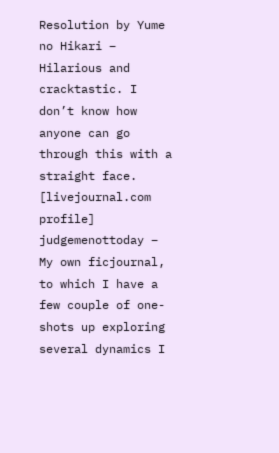Resolution by Yume no Hikari – Hilarious and cracktastic. I don’t know how anyone can go through this with a straight face.
[livejournal.com profile] judgemenottoday – My own ficjournal, to which I have a few couple of one-shots up exploring several dynamics I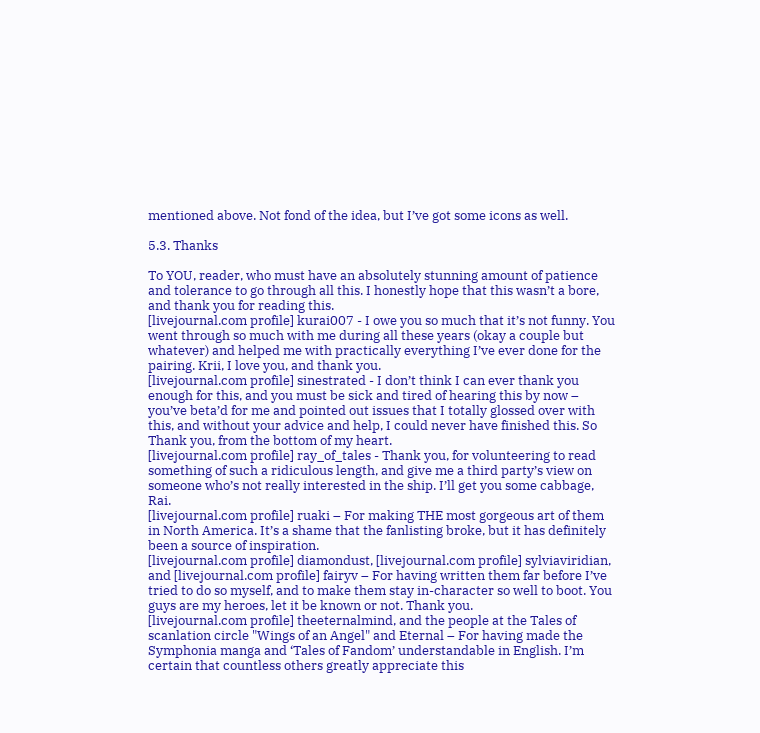mentioned above. Not fond of the idea, but I’ve got some icons as well.

5.3. Thanks

To YOU, reader, who must have an absolutely stunning amount of patience and tolerance to go through all this. I honestly hope that this wasn’t a bore, and thank you for reading this.
[livejournal.com profile] kurai007 - I owe you so much that it’s not funny. You went through so much with me during all these years (okay a couple but whatever) and helped me with practically everything I’ve ever done for the pairing. Krii, I love you, and thank you.
[livejournal.com profile] sinestrated - I don’t think I can ever thank you enough for this, and you must be sick and tired of hearing this by now – you’ve beta’d for me and pointed out issues that I totally glossed over with this, and without your advice and help, I could never have finished this. So Thank you, from the bottom of my heart.
[livejournal.com profile] ray_of_tales - Thank you, for volunteering to read something of such a ridiculous length, and give me a third party’s view on someone who’s not really interested in the ship. I’ll get you some cabbage, Rai.
[livejournal.com profile] ruaki – For making THE most gorgeous art of them in North America. It’s a shame that the fanlisting broke, but it has definitely been a source of inspiration.
[livejournal.com profile] diamondust, [livejournal.com profile] sylviaviridian, and [livejournal.com profile] fairyv – For having written them far before I’ve tried to do so myself, and to make them stay in-character so well to boot. You guys are my heroes, let it be known or not. Thank you.
[livejournal.com profile] theeternalmind, and the people at the Tales of scanlation circle "Wings of an Angel" and Eternal – For having made the Symphonia manga and ‘Tales of Fandom’ understandable in English. I’m certain that countless others greatly appreciate this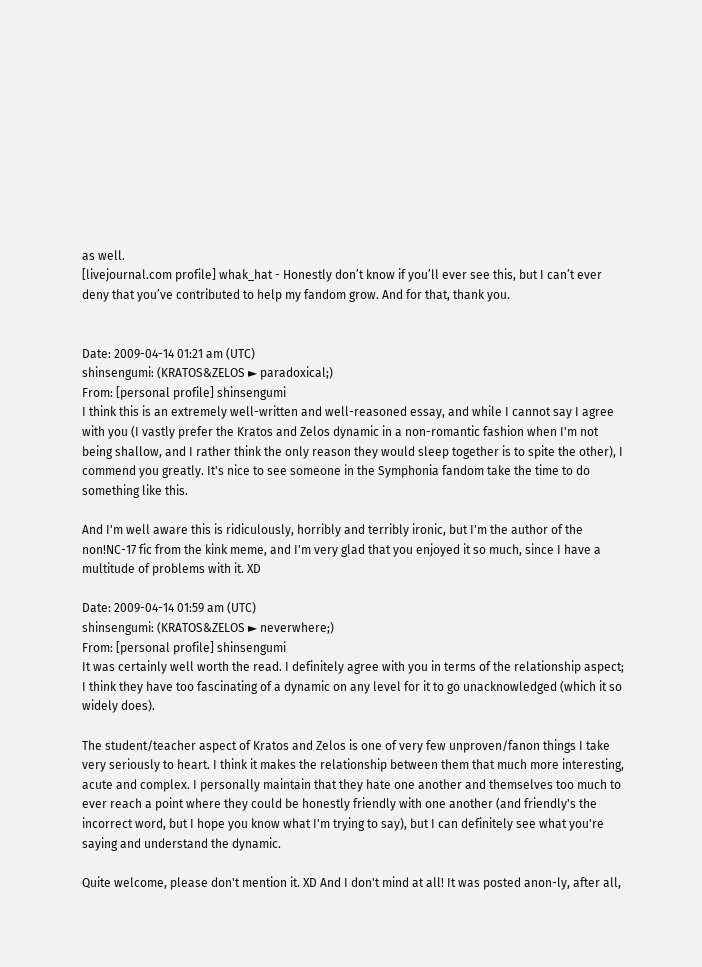as well.
[livejournal.com profile] whak_hat - Honestly don’t know if you’ll ever see this, but I can’t ever deny that you’ve contributed to help my fandom grow. And for that, thank you.


Date: 2009-04-14 01:21 am (UTC)
shinsengumi: (KRATOS&ZELOS ► paradoxical;)
From: [personal profile] shinsengumi
I think this is an extremely well-written and well-reasoned essay, and while I cannot say I agree with you (I vastly prefer the Kratos and Zelos dynamic in a non-romantic fashion when I'm not being shallow, and I rather think the only reason they would sleep together is to spite the other), I commend you greatly. It's nice to see someone in the Symphonia fandom take the time to do something like this.

And I'm well aware this is ridiculously, horribly and terribly ironic, but I'm the author of the non!NC-17 fic from the kink meme, and I'm very glad that you enjoyed it so much, since I have a multitude of problems with it. XD

Date: 2009-04-14 01:59 am (UTC)
shinsengumi: (KRATOS&ZELOS ► neverwhere;)
From: [personal profile] shinsengumi
It was certainly well worth the read. I definitely agree with you in terms of the relationship aspect; I think they have too fascinating of a dynamic on any level for it to go unacknowledged (which it so widely does).

The student/teacher aspect of Kratos and Zelos is one of very few unproven/fanon things I take very seriously to heart. I think it makes the relationship between them that much more interesting, acute and complex. I personally maintain that they hate one another and themselves too much to ever reach a point where they could be honestly friendly with one another (and friendly's the incorrect word, but I hope you know what I'm trying to say), but I can definitely see what you're saying and understand the dynamic.

Quite welcome, please don't mention it. XD And I don't mind at all! It was posted anon-ly, after all,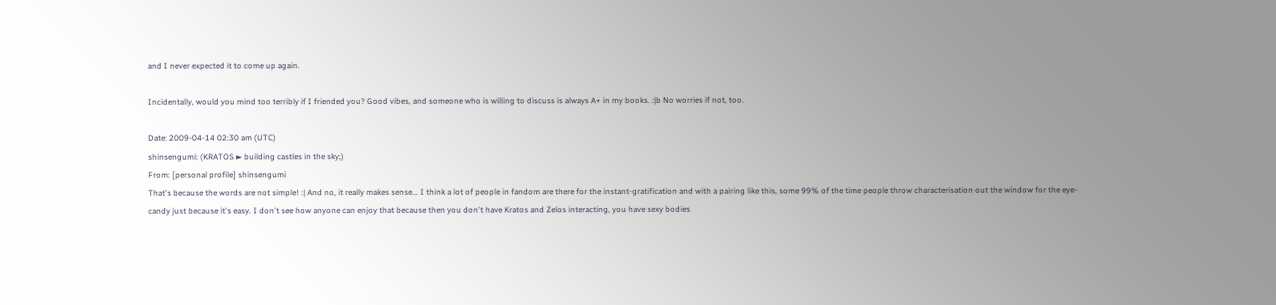and I never expected it to come up again.

Incidentally, would you mind too terribly if I friended you? Good vibes, and someone who is willing to discuss is always A+ in my books. :|b No worries if not, too.

Date: 2009-04-14 02:30 am (UTC)
shinsengumi: (KRATOS ► building castles in the sky;)
From: [personal profile] shinsengumi
That's because the words are not simple! :| And no, it really makes sense... I think a lot of people in fandom are there for the instant-gratification and with a pairing like this, some 99% of the time people throw characterisation out the window for the eye-candy just because it's easy. I don't see how anyone can enjoy that because then you don't have Kratos and Zelos interacting, you have sexy bodies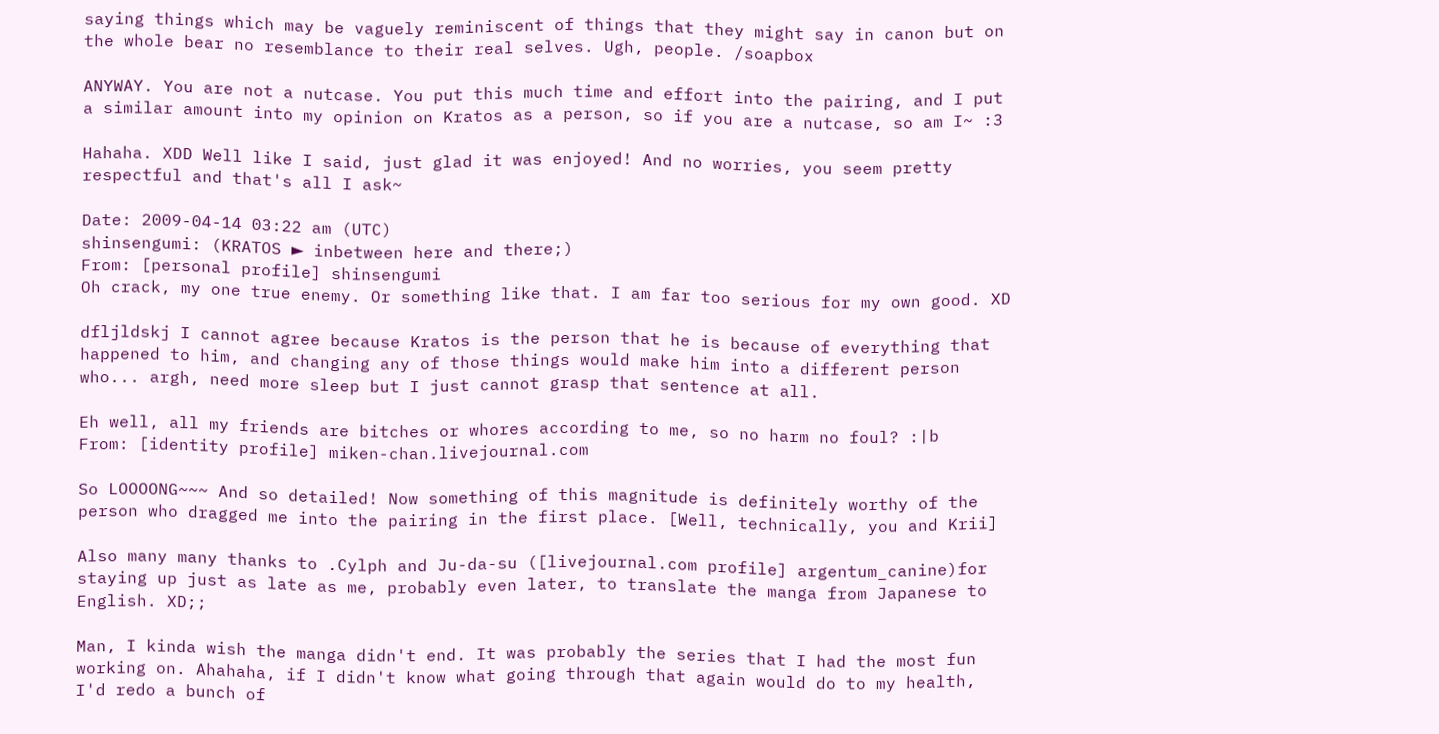saying things which may be vaguely reminiscent of things that they might say in canon but on the whole bear no resemblance to their real selves. Ugh, people. /soapbox

ANYWAY. You are not a nutcase. You put this much time and effort into the pairing, and I put a similar amount into my opinion on Kratos as a person, so if you are a nutcase, so am I~ :3

Hahaha. XDD Well like I said, just glad it was enjoyed! And no worries, you seem pretty respectful and that's all I ask~

Date: 2009-04-14 03:22 am (UTC)
shinsengumi: (KRATOS ► inbetween here and there;)
From: [personal profile] shinsengumi
Oh crack, my one true enemy. Or something like that. I am far too serious for my own good. XD

dfljldskj I cannot agree because Kratos is the person that he is because of everything that happened to him, and changing any of those things would make him into a different person who... argh, need more sleep but I just cannot grasp that sentence at all.

Eh well, all my friends are bitches or whores according to me, so no harm no foul? :|b
From: [identity profile] miken-chan.livejournal.com

So LOOOONG~~~ And so detailed! Now something of this magnitude is definitely worthy of the person who dragged me into the pairing in the first place. [Well, technically, you and Krii]

Also many many thanks to .Cylph and Ju-da-su ([livejournal.com profile] argentum_canine)for staying up just as late as me, probably even later, to translate the manga from Japanese to English. XD;;

Man, I kinda wish the manga didn't end. It was probably the series that I had the most fun working on. Ahahaha, if I didn't know what going through that again would do to my health, I'd redo a bunch of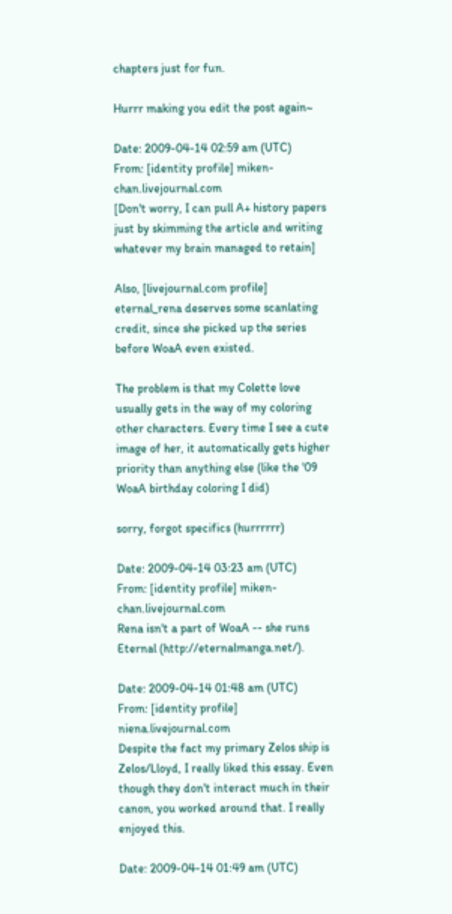chapters just for fun.

Hurrr making you edit the post again~

Date: 2009-04-14 02:59 am (UTC)
From: [identity profile] miken-chan.livejournal.com
[Don't worry, I can pull A+ history papers just by skimming the article and writing whatever my brain managed to retain]

Also, [livejournal.com profile] eternal_rena deserves some scanlating credit, since she picked up the series before WoaA even existed.

The problem is that my Colette love usually gets in the way of my coloring other characters. Every time I see a cute image of her, it automatically gets higher priority than anything else (like the '09 WoaA birthday coloring I did)

sorry, forgot specifics (hurrrrrr)

Date: 2009-04-14 03:23 am (UTC)
From: [identity profile] miken-chan.livejournal.com
Rena isn't a part of WoaA -- she runs Eternal (http://eternalmanga.net/).

Date: 2009-04-14 01:48 am (UTC)
From: [identity profile] niena.livejournal.com
Despite the fact my primary Zelos ship is Zelos/Lloyd, I really liked this essay. Even though they don't interact much in their canon, you worked around that. I really enjoyed this.

Date: 2009-04-14 01:49 am (UTC)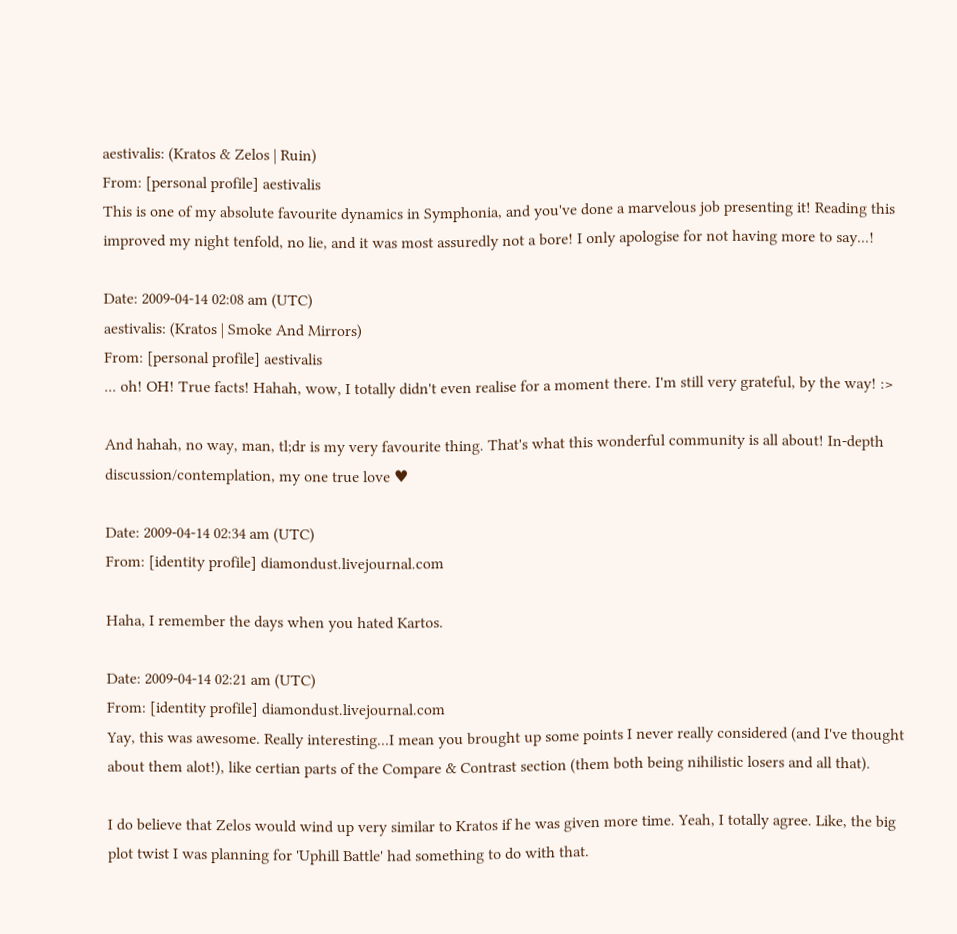aestivalis: (Kratos & Zelos | Ruin)
From: [personal profile] aestivalis
This is one of my absolute favourite dynamics in Symphonia, and you've done a marvelous job presenting it! Reading this improved my night tenfold, no lie, and it was most assuredly not a bore! I only apologise for not having more to say...!

Date: 2009-04-14 02:08 am (UTC)
aestivalis: (Kratos | Smoke And Mirrors)
From: [personal profile] aestivalis
... oh! OH! True facts! Hahah, wow, I totally didn't even realise for a moment there. I'm still very grateful, by the way! :>

And hahah, no way, man, tl;dr is my very favourite thing. That's what this wonderful community is all about! In-depth discussion/contemplation, my one true love ♥

Date: 2009-04-14 02:34 am (UTC)
From: [identity profile] diamondust.livejournal.com

Haha, I remember the days when you hated Kartos.

Date: 2009-04-14 02:21 am (UTC)
From: [identity profile] diamondust.livejournal.com
Yay, this was awesome. Really interesting...I mean you brought up some points I never really considered (and I've thought about them alot!), like certian parts of the Compare & Contrast section (them both being nihilistic losers and all that).

I do believe that Zelos would wind up very similar to Kratos if he was given more time. Yeah, I totally agree. Like, the big plot twist I was planning for 'Uphill Battle' had something to do with that.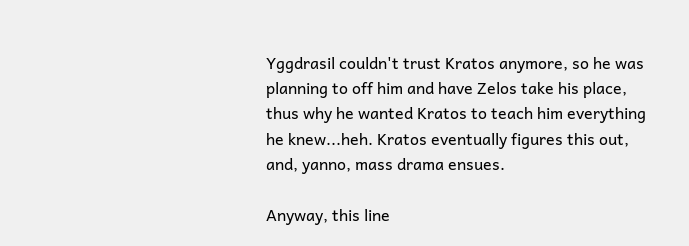Yggdrasil couldn't trust Kratos anymore, so he was planning to off him and have Zelos take his place, thus why he wanted Kratos to teach him everything he knew...heh. Kratos eventually figures this out, and, yanno, mass drama ensues.

Anyway, this line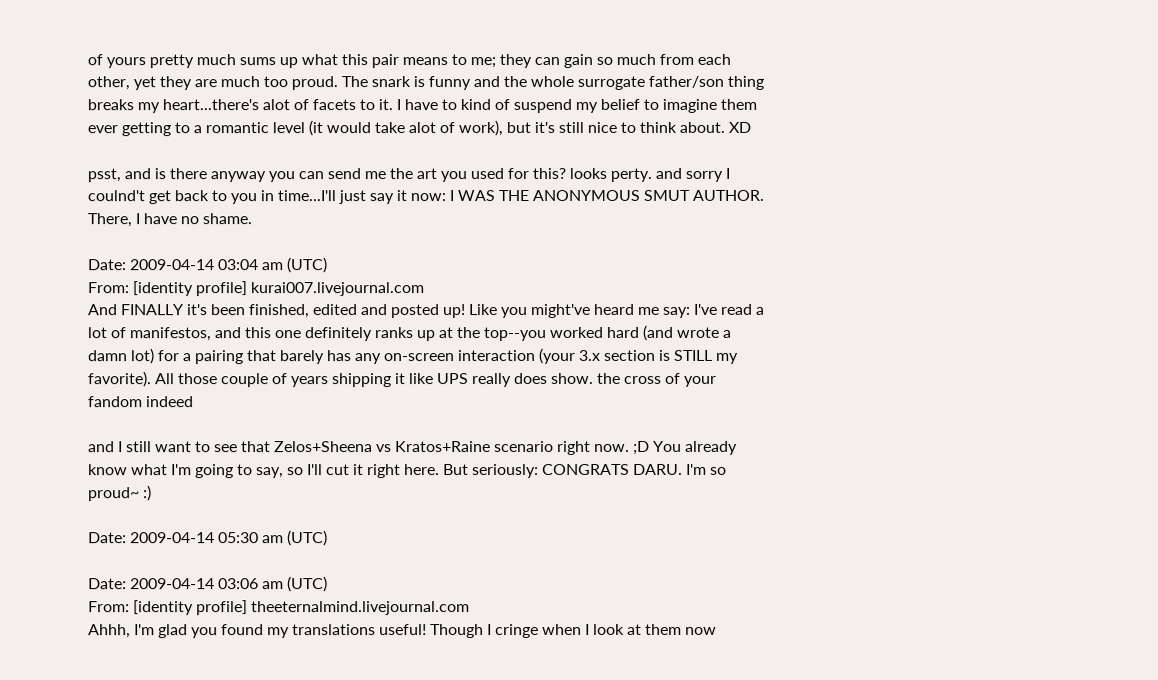of yours pretty much sums up what this pair means to me; they can gain so much from each other, yet they are much too proud. The snark is funny and the whole surrogate father/son thing breaks my heart...there's alot of facets to it. I have to kind of suspend my belief to imagine them ever getting to a romantic level (it would take alot of work), but it's still nice to think about. XD

psst, and is there anyway you can send me the art you used for this? looks perty. and sorry I coulnd't get back to you in time...I'll just say it now: I WAS THE ANONYMOUS SMUT AUTHOR. There, I have no shame.

Date: 2009-04-14 03:04 am (UTC)
From: [identity profile] kurai007.livejournal.com
And FINALLY it's been finished, edited and posted up! Like you might've heard me say: I've read a lot of manifestos, and this one definitely ranks up at the top--you worked hard (and wrote a damn lot) for a pairing that barely has any on-screen interaction (your 3.x section is STILL my favorite). All those couple of years shipping it like UPS really does show. the cross of your fandom indeed

and I still want to see that Zelos+Sheena vs Kratos+Raine scenario right now. ;D You already know what I'm going to say, so I'll cut it right here. But seriously: CONGRATS DARU. I'm so proud~ :)

Date: 2009-04-14 05:30 am (UTC)

Date: 2009-04-14 03:06 am (UTC)
From: [identity profile] theeternalmind.livejournal.com
Ahhh, I'm glad you found my translations useful! Though I cringe when I look at them now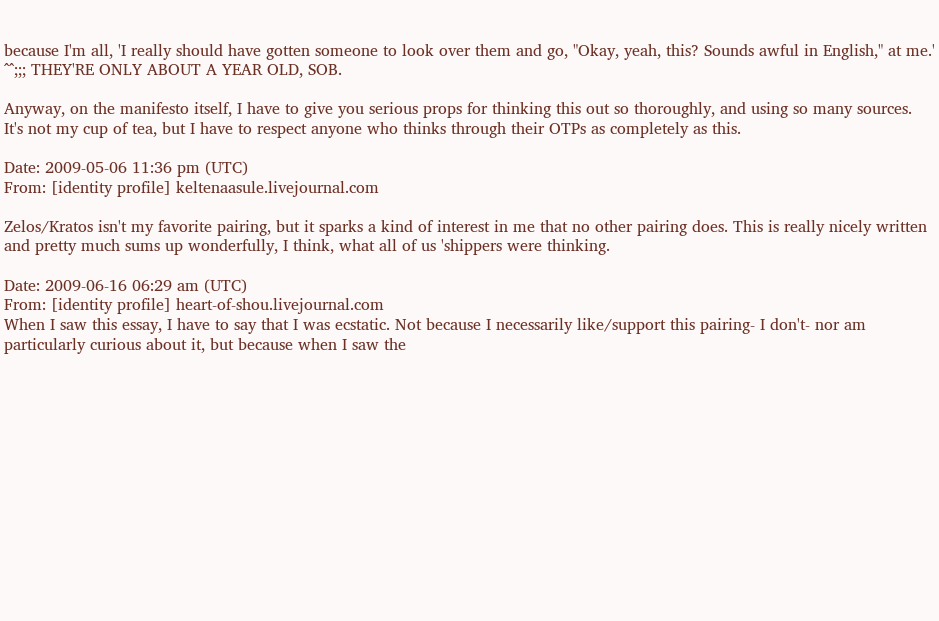because I'm all, 'I really should have gotten someone to look over them and go, "Okay, yeah, this? Sounds awful in English," at me.' ^^;;; THEY'RE ONLY ABOUT A YEAR OLD, SOB.

Anyway, on the manifesto itself, I have to give you serious props for thinking this out so thoroughly, and using so many sources. It's not my cup of tea, but I have to respect anyone who thinks through their OTPs as completely as this.

Date: 2009-05-06 11:36 pm (UTC)
From: [identity profile] keltenaasule.livejournal.com

Zelos/Kratos isn't my favorite pairing, but it sparks a kind of interest in me that no other pairing does. This is really nicely written and pretty much sums up wonderfully, I think, what all of us 'shippers were thinking.

Date: 2009-06-16 06:29 am (UTC)
From: [identity profile] heart-of-shou.livejournal.com
When I saw this essay, I have to say that I was ecstatic. Not because I necessarily like/support this pairing- I don't- nor am particularly curious about it, but because when I saw the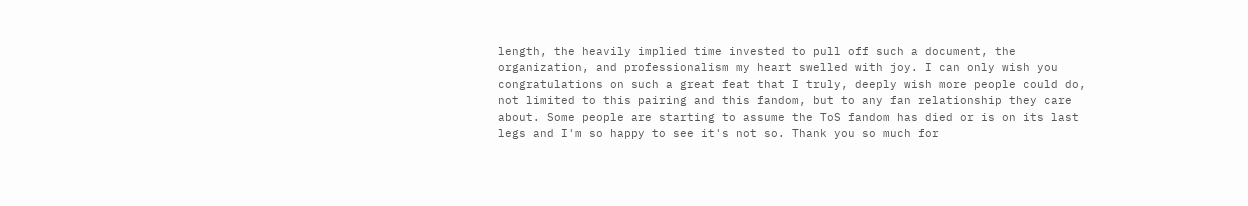length, the heavily implied time invested to pull off such a document, the organization, and professionalism my heart swelled with joy. I can only wish you congratulations on such a great feat that I truly, deeply wish more people could do, not limited to this pairing and this fandom, but to any fan relationship they care about. Some people are starting to assume the ToS fandom has died or is on its last legs and I'm so happy to see it's not so. Thank you so much for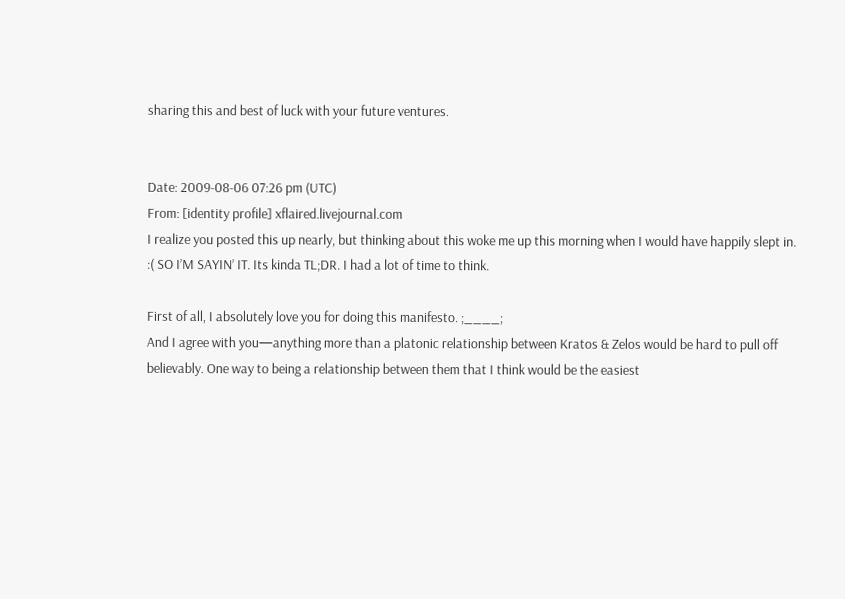sharing this and best of luck with your future ventures.


Date: 2009-08-06 07:26 pm (UTC)
From: [identity profile] xflaired.livejournal.com
I realize you posted this up nearly, but thinking about this woke me up this morning when I would have happily slept in. :( SO I’M SAYIN’ IT. Its kinda TL;DR. I had a lot of time to think.

First of all, I absolutely love you for doing this manifesto. ;____;
And I agree with you—anything more than a platonic relationship between Kratos & Zelos would be hard to pull off believably. One way to being a relationship between them that I think would be the easiest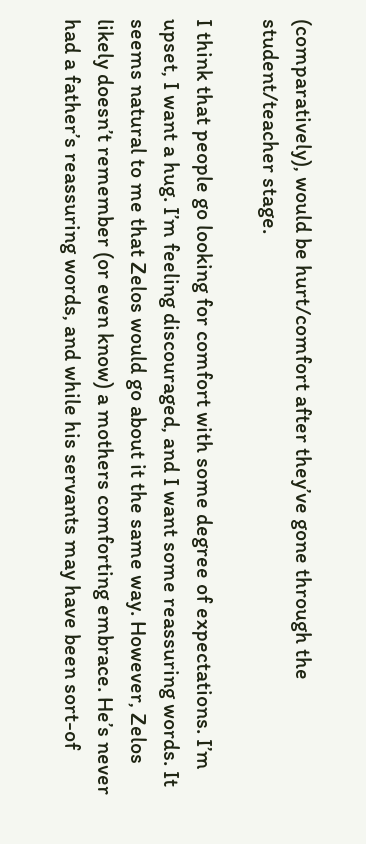(comparatively), would be hurt/comfort after they’ve gone through the student/teacher stage.

I think that people go looking for comfort with some degree of expectations. I’m upset, I want a hug. I’m feeling discouraged, and I want some reassuring words. It seems natural to me that Zelos would go about it the same way. However, Zelos likely doesn’t remember (or even know) a mothers comforting embrace. He’s never had a father’s reassuring words, and while his servants may have been sort-of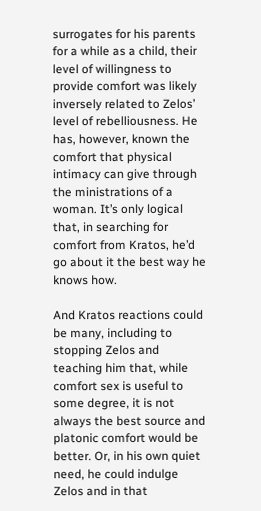surrogates for his parents for a while as a child, their level of willingness to provide comfort was likely inversely related to Zelos’ level of rebelliousness. He has, however, known the comfort that physical intimacy can give through the ministrations of a woman. It’s only logical that, in searching for comfort from Kratos, he’d go about it the best way he knows how.

And Kratos reactions could be many, including to stopping Zelos and teaching him that, while comfort sex is useful to some degree, it is not always the best source and platonic comfort would be better. Or, in his own quiet need, he could indulge Zelos and in that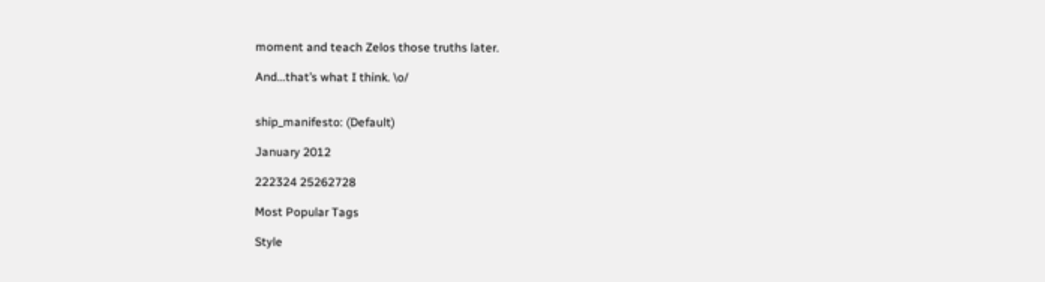moment and teach Zelos those truths later.

And…that’s what I think. \o/


ship_manifesto: (Default)

January 2012

222324 25262728

Most Popular Tags

Style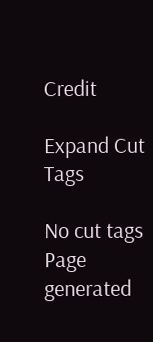Credit

Expand Cut Tags

No cut tags
Page generated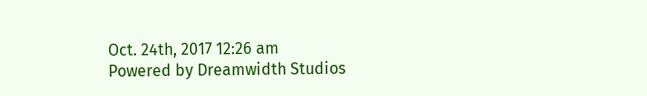Oct. 24th, 2017 12:26 am
Powered by Dreamwidth Studios